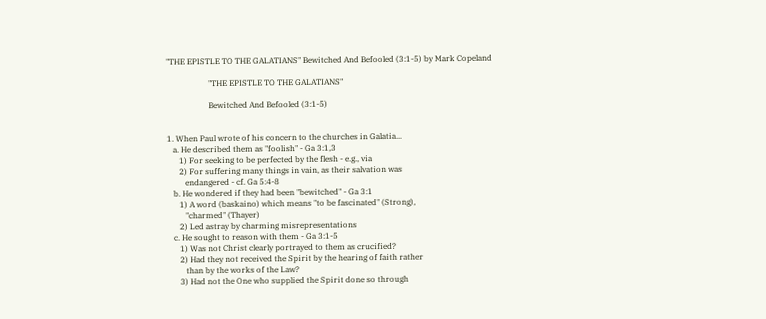"THE EPISTLE TO THE GALATIANS" Bewitched And Befooled (3:1-5) by Mark Copeland

                     "THE EPISTLE TO THE GALATIANS"

                     Bewitched And Befooled (3:1-5)


1. When Paul wrote of his concern to the churches in Galatia...
   a. He described them as "foolish" - Ga 3:1,3
      1) For seeking to be perfected by the flesh - e.g., via
      2) For suffering many things in vain, as their salvation was
         endangered - cf. Ga 5:4-8
   b. He wondered if they had been "bewitched" - Ga 3:1
      1) A word (baskaino) which means "to be fascinated" (Strong),
         "charmed" (Thayer)
      2) Led astray by charming misrepresentations
   c. He sought to reason with them - Ga 3:1-5
      1) Was not Christ clearly portrayed to them as crucified?
      2) Had they not received the Spirit by the hearing of faith rather
         than by the works of the Law?
      3) Had not the One who supplied the Spirit done so through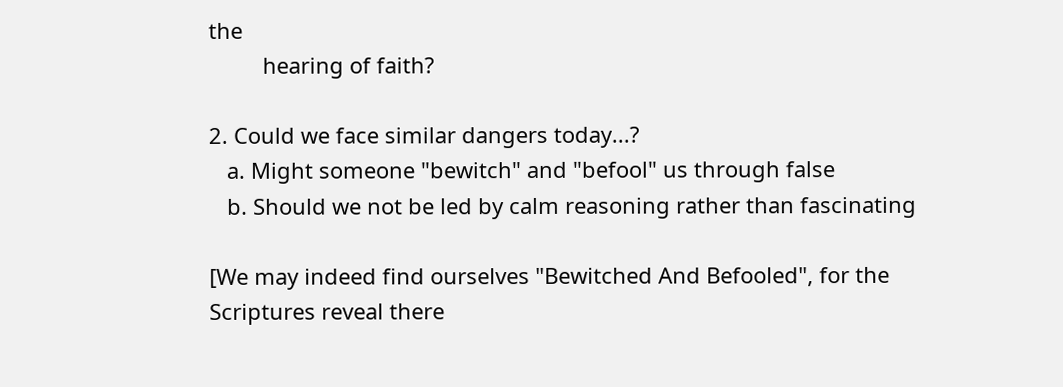the
         hearing of faith?

2. Could we face similar dangers today...?
   a. Might someone "bewitch" and "befool" us through false
   b. Should we not be led by calm reasoning rather than fascinating

[We may indeed find ourselves "Bewitched And Befooled", for the
Scriptures reveal there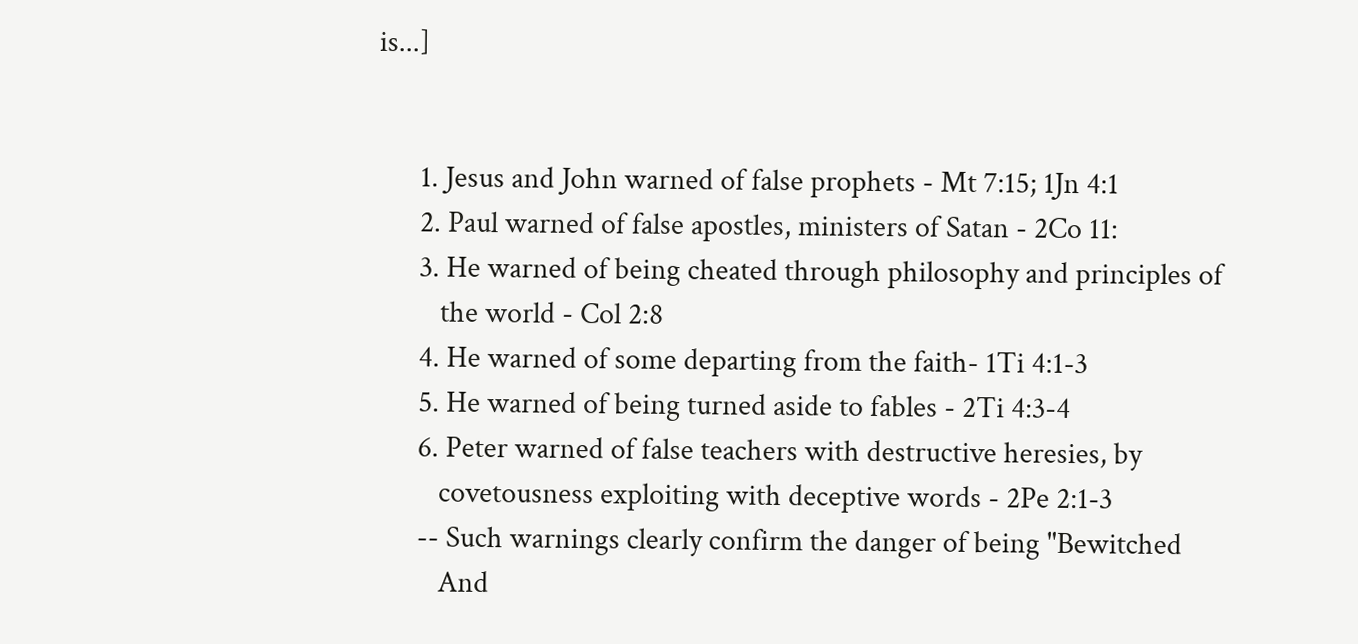is...]


      1. Jesus and John warned of false prophets - Mt 7:15; 1Jn 4:1
      2. Paul warned of false apostles, ministers of Satan - 2Co 11:
      3. He warned of being cheated through philosophy and principles of
         the world - Col 2:8
      4. He warned of some departing from the faith- 1Ti 4:1-3
      5. He warned of being turned aside to fables - 2Ti 4:3-4
      6. Peter warned of false teachers with destructive heresies, by
         covetousness exploiting with deceptive words - 2Pe 2:1-3
      -- Such warnings clearly confirm the danger of being "Bewitched
         And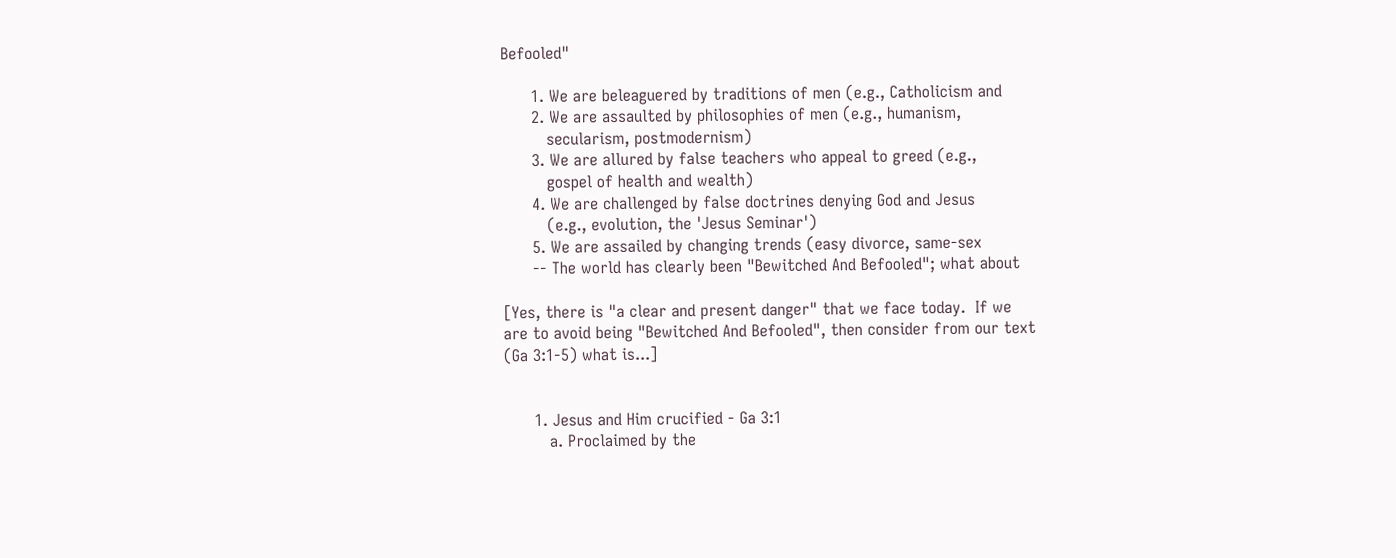Befooled"

      1. We are beleaguered by traditions of men (e.g., Catholicism and
      2. We are assaulted by philosophies of men (e.g., humanism,
         secularism, postmodernism)
      3. We are allured by false teachers who appeal to greed (e.g.,
         gospel of health and wealth)
      4. We are challenged by false doctrines denying God and Jesus
         (e.g., evolution, the 'Jesus Seminar')
      5. We are assailed by changing trends (easy divorce, same-sex
      -- The world has clearly been "Bewitched And Befooled"; what about

[Yes, there is "a clear and present danger" that we face today.  If we
are to avoid being "Bewitched And Befooled", then consider from our text
(Ga 3:1-5) what is...]


      1. Jesus and Him crucified - Ga 3:1
         a. Proclaimed by the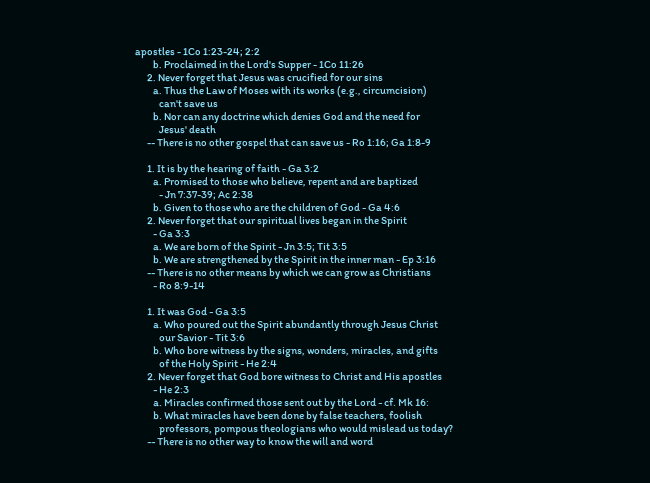apostles - 1Co 1:23-24; 2:2
         b. Proclaimed in the Lord's Supper - 1Co 11:26
      2. Never forget that Jesus was crucified for our sins
         a. Thus the Law of Moses with its works (e.g., circumcision)
            can't save us
         b. Nor can any doctrine which denies God and the need for
            Jesus' death
      -- There is no other gospel that can save us - Ro 1:16; Ga 1:8-9

      1. It is by the hearing of faith - Ga 3:2
         a. Promised to those who believe, repent and are baptized
            - Jn 7:37-39; Ac 2:38
         b. Given to those who are the children of God - Ga 4:6
      2. Never forget that our spiritual lives began in the Spirit
         - Ga 3:3
         a. We are born of the Spirit - Jn 3:5; Tit 3:5
         b. We are strengthened by the Spirit in the inner man - Ep 3:16
      -- There is no other means by which we can grow as Christians
         - Ro 8:9-14

      1. It was God - Ga 3:5
         a. Who poured out the Spirit abundantly through Jesus Christ
            our Savior - Tit 3:6
         b. Who bore witness by the signs, wonders, miracles, and gifts
            of the Holy Spirit - He 2:4
      2. Never forget that God bore witness to Christ and His apostles
         - He 2:3
         a. Miracles confirmed those sent out by the Lord - cf. Mk 16:
         b. What miracles have been done by false teachers, foolish
            professors, pompous theologians who would mislead us today?
      -- There is no other way to know the will and word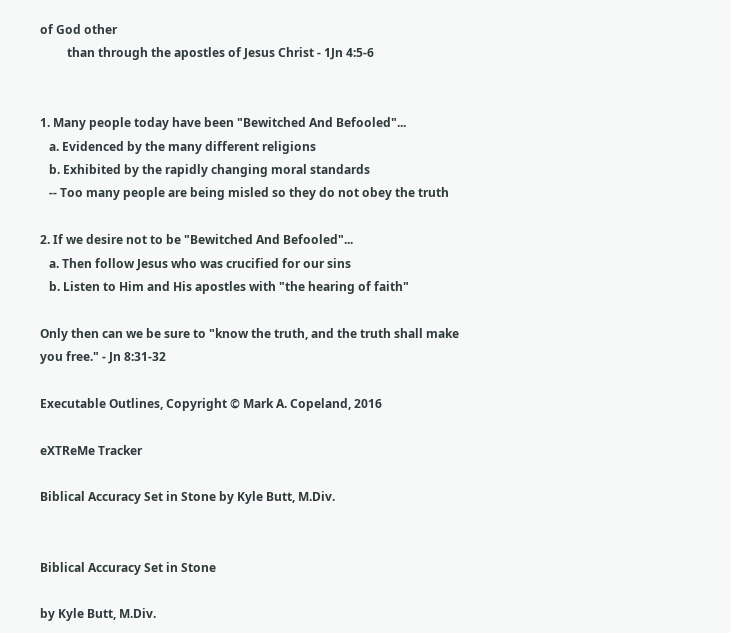of God other
         than through the apostles of Jesus Christ - 1Jn 4:5-6


1. Many people today have been "Bewitched And Befooled"...
   a. Evidenced by the many different religions
   b. Exhibited by the rapidly changing moral standards
   -- Too many people are being misled so they do not obey the truth

2. If we desire not to be "Bewitched And Befooled"...
   a. Then follow Jesus who was crucified for our sins
   b. Listen to Him and His apostles with "the hearing of faith"

Only then can we be sure to "know the truth, and the truth shall make
you free." - Jn 8:31-32

Executable Outlines, Copyright © Mark A. Copeland, 2016

eXTReMe Tracker

Biblical Accuracy Set in Stone by Kyle Butt, M.Div.


Biblical Accuracy Set in Stone

by Kyle Butt, M.Div.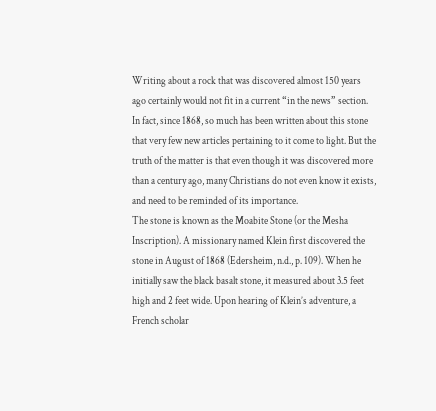Writing about a rock that was discovered almost 150 years ago certainly would not fit in a current “in the news” section. In fact, since 1868, so much has been written about this stone that very few new articles pertaining to it come to light. But the truth of the matter is that even though it was discovered more than a century ago, many Christians do not even know it exists, and need to be reminded of its importance.
The stone is known as the Moabite Stone (or the Mesha Inscription). A missionary named Klein first discovered the stone in August of 1868 (Edersheim, n.d., p. 109). When he initially saw the black basalt stone, it measured about 3.5 feet high and 2 feet wide. Upon hearing of Klein’s adventure, a French scholar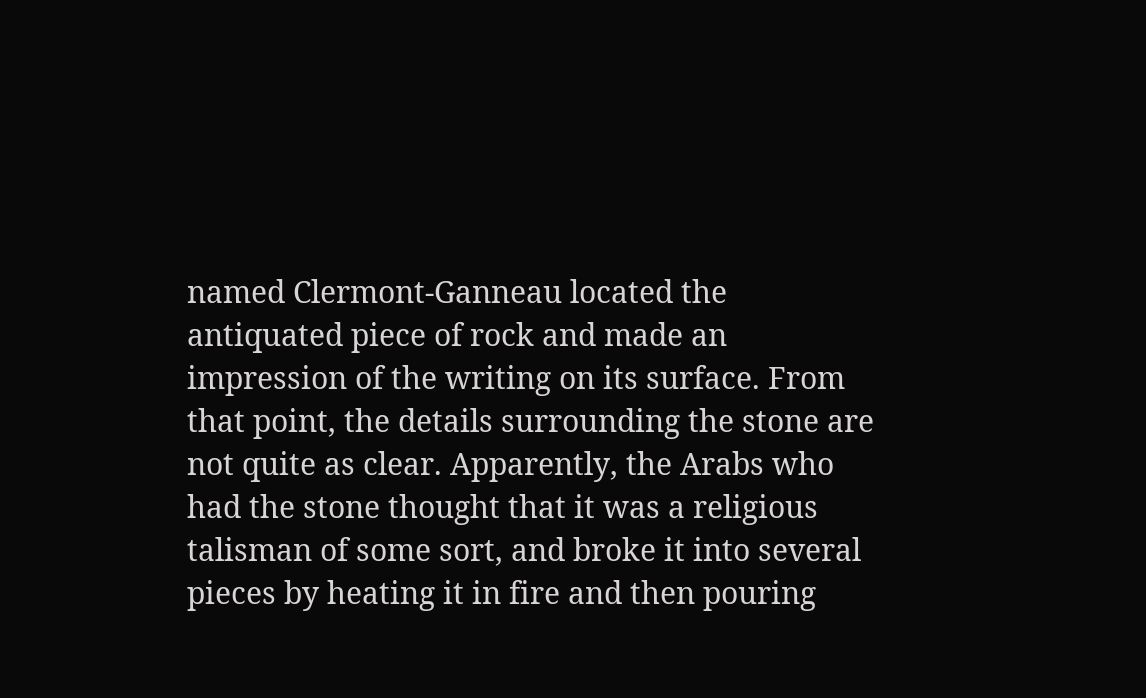named Clermont-Ganneau located the antiquated piece of rock and made an impression of the writing on its surface. From that point, the details surrounding the stone are not quite as clear. Apparently, the Arabs who had the stone thought that it was a religious talisman of some sort, and broke it into several pieces by heating it in fire and then pouring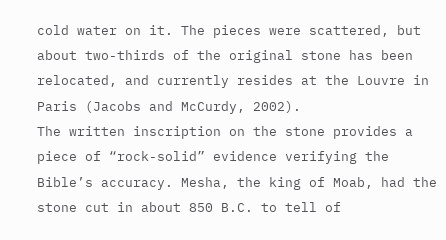cold water on it. The pieces were scattered, but about two-thirds of the original stone has been relocated, and currently resides at the Louvre in Paris (Jacobs and McCurdy, 2002).
The written inscription on the stone provides a piece of “rock-solid” evidence verifying the Bible’s accuracy. Mesha, the king of Moab, had the stone cut in about 850 B.C. to tell of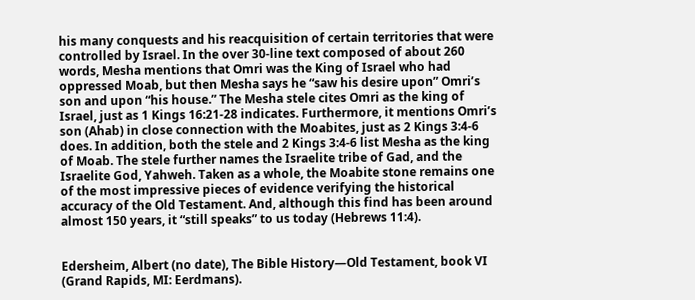his many conquests and his reacquisition of certain territories that were controlled by Israel. In the over 30-line text composed of about 260 words, Mesha mentions that Omri was the King of Israel who had oppressed Moab, but then Mesha says he “saw his desire upon” Omri’s son and upon “his house.” The Mesha stele cites Omri as the king of Israel, just as 1 Kings 16:21-28 indicates. Furthermore, it mentions Omri’s son (Ahab) in close connection with the Moabites, just as 2 Kings 3:4-6 does. In addition, both the stele and 2 Kings 3:4-6 list Mesha as the king of Moab. The stele further names the Israelite tribe of Gad, and the Israelite God, Yahweh. Taken as a whole, the Moabite stone remains one of the most impressive pieces of evidence verifying the historical accuracy of the Old Testament. And, although this find has been around almost 150 years, it “still speaks” to us today (Hebrews 11:4).


Edersheim, Albert (no date), The Bible History—Old Testament, book VI (Grand Rapids, MI: Eerdmans).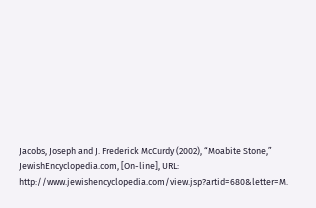Jacobs, Joseph and J. Frederick McCurdy (2002), “Moabite Stone,” JewishEncyclopedia.com, [On-line], URL: http://www.jewishencyclopedia.com/view.jsp?artid=680&letter=M.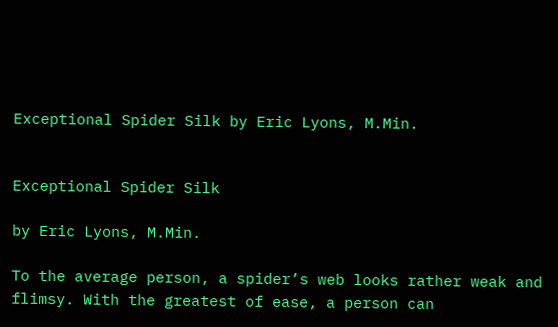Exceptional Spider Silk by Eric Lyons, M.Min.


Exceptional Spider Silk

by Eric Lyons, M.Min.

To the average person, a spider’s web looks rather weak and flimsy. With the greatest of ease, a person can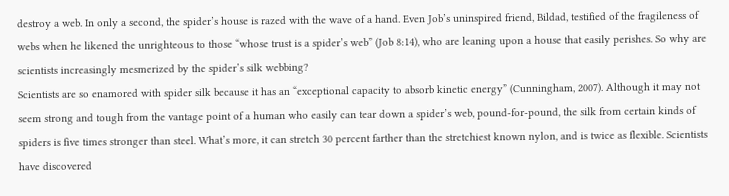destroy a web. In only a second, the spider’s house is razed with the wave of a hand. Even Job’s uninspired friend, Bildad, testified of the fragileness of webs when he likened the unrighteous to those “whose trust is a spider’s web” (Job 8:14), who are leaning upon a house that easily perishes. So why are scientists increasingly mesmerized by the spider’s silk webbing?
Scientists are so enamored with spider silk because it has an “exceptional capacity to absorb kinetic energy” (Cunningham, 2007). Although it may not seem strong and tough from the vantage point of a human who easily can tear down a spider’s web, pound-for-pound, the silk from certain kinds of spiders is five times stronger than steel. What’s more, it can stretch 30 percent farther than the stretchiest known nylon, and is twice as flexible. Scientists have discovered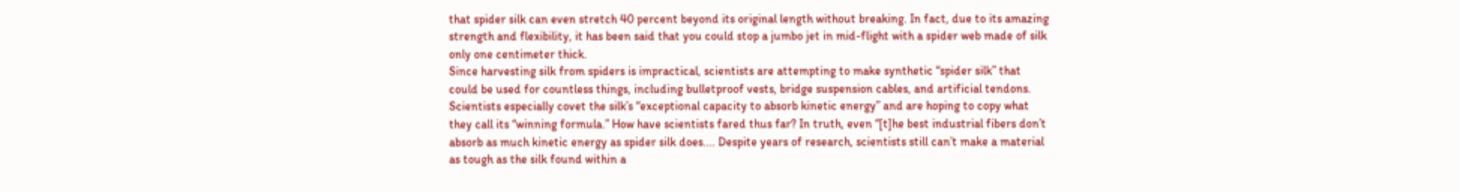that spider silk can even stretch 40 percent beyond its original length without breaking. In fact, due to its amazing strength and flexibility, it has been said that you could stop a jumbo jet in mid-flight with a spider web made of silk only one centimeter thick.
Since harvesting silk from spiders is impractical, scientists are attempting to make synthetic “spider silk” that could be used for countless things, including bulletproof vests, bridge suspension cables, and artificial tendons. Scientists especially covet the silk’s “exceptional capacity to absorb kinetic energy” and are hoping to copy what they call its “winning formula.” How have scientists fared thus far? In truth, even “[t]he best industrial fibers don’t absorb as much kinetic energy as spider silk does.... Despite years of research, scientists still can’t make a material as tough as the silk found within a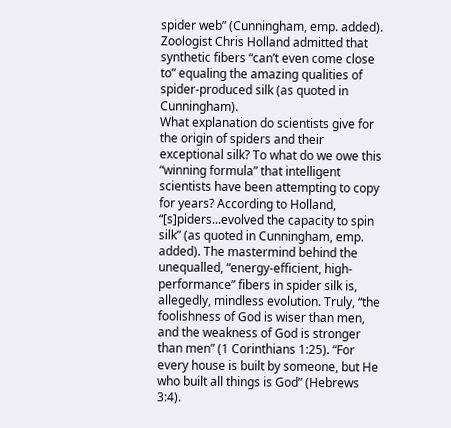spider web” (Cunningham, emp. added). Zoologist Chris Holland admitted that synthetic fibers “can’t even come close to” equaling the amazing qualities of spider-produced silk (as quoted in Cunningham).
What explanation do scientists give for the origin of spiders and their exceptional silk? To what do we owe this “winning formula” that intelligent scientists have been attempting to copy for years? According to Holland, “[s]piders...evolved the capacity to spin silk” (as quoted in Cunningham, emp. added). The mastermind behind the unequalled, “energy-efficient, high-performance” fibers in spider silk is, allegedly, mindless evolution. Truly, “the foolishness of God is wiser than men, and the weakness of God is stronger than men” (1 Corinthians 1:25). “For every house is built by someone, but He who built all things is God” (Hebrews 3:4).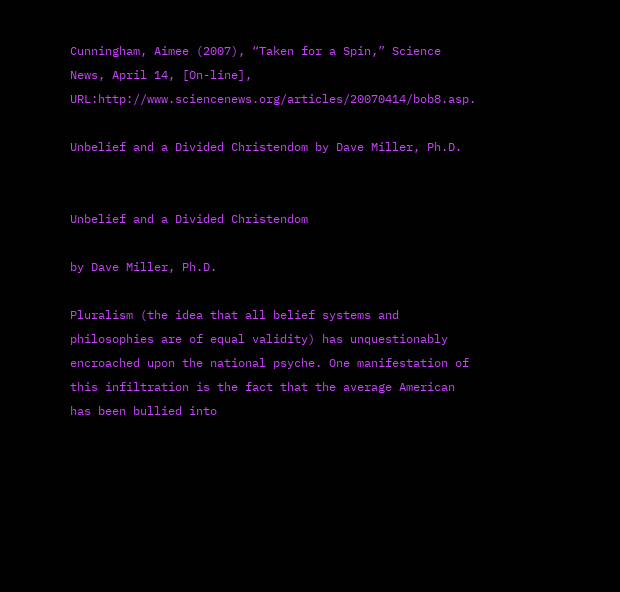Cunningham, Aimee (2007), “Taken for a Spin,” Science News, April 14, [On-line], URL:http://www.sciencenews.org/articles/20070414/bob8.asp.

Unbelief and a Divided Christendom by Dave Miller, Ph.D.


Unbelief and a Divided Christendom

by Dave Miller, Ph.D.

Pluralism (the idea that all belief systems and philosophies are of equal validity) has unquestionably encroached upon the national psyche. One manifestation of this infiltration is the fact that the average American has been bullied into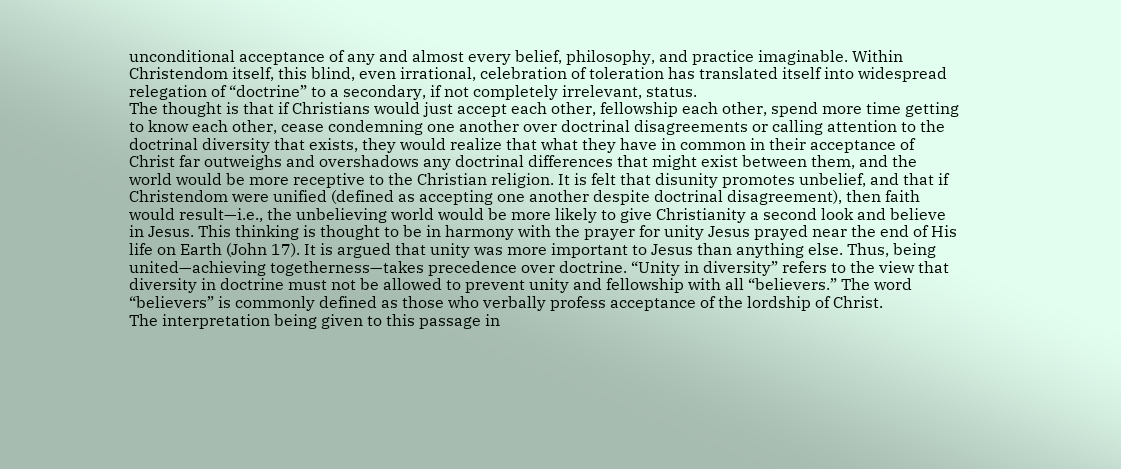unconditional acceptance of any and almost every belief, philosophy, and practice imaginable. Within Christendom itself, this blind, even irrational, celebration of toleration has translated itself into widespread relegation of “doctrine” to a secondary, if not completely irrelevant, status.
The thought is that if Christians would just accept each other, fellowship each other, spend more time getting to know each other, cease condemning one another over doctrinal disagreements or calling attention to the doctrinal diversity that exists, they would realize that what they have in common in their acceptance of Christ far outweighs and overshadows any doctrinal differences that might exist between them, and the world would be more receptive to the Christian religion. It is felt that disunity promotes unbelief, and that if Christendom were unified (defined as accepting one another despite doctrinal disagreement), then faith would result—i.e., the unbelieving world would be more likely to give Christianity a second look and believe in Jesus. This thinking is thought to be in harmony with the prayer for unity Jesus prayed near the end of His life on Earth (John 17). It is argued that unity was more important to Jesus than anything else. Thus, being united—achieving togetherness—takes precedence over doctrine. “Unity in diversity” refers to the view that diversity in doctrine must not be allowed to prevent unity and fellowship with all “believers.” The word “believers” is commonly defined as those who verbally profess acceptance of the lordship of Christ.
The interpretation being given to this passage in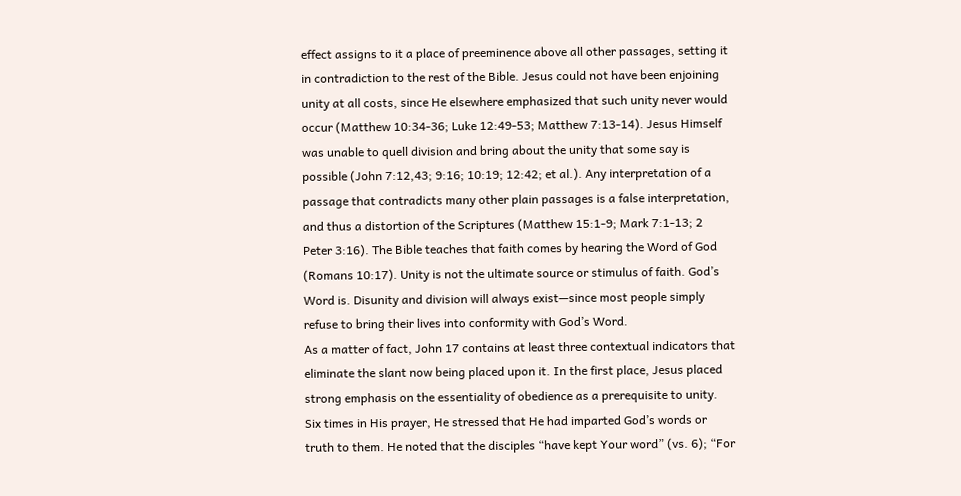effect assigns to it a place of preeminence above all other passages, setting it in contradiction to the rest of the Bible. Jesus could not have been enjoining unity at all costs, since He elsewhere emphasized that such unity never would occur (Matthew 10:34-36; Luke 12:49-53; Matthew 7:13-14). Jesus Himself was unable to quell division and bring about the unity that some say is possible (John 7:12,43; 9:16; 10:19; 12:42; et al.). Any interpretation of a passage that contradicts many other plain passages is a false interpretation, and thus a distortion of the Scriptures (Matthew 15:1-9; Mark 7:1-13; 2 Peter 3:16). The Bible teaches that faith comes by hearing the Word of God (Romans 10:17). Unity is not the ultimate source or stimulus of faith. God’s Word is. Disunity and division will always exist—since most people simply refuse to bring their lives into conformity with God’s Word.
As a matter of fact, John 17 contains at least three contextual indicators that eliminate the slant now being placed upon it. In the first place, Jesus placed strong emphasis on the essentiality of obedience as a prerequisite to unity. Six times in His prayer, He stressed that He had imparted God’s words or truth to them. He noted that the disciples “have kept Your word” (vs. 6); “For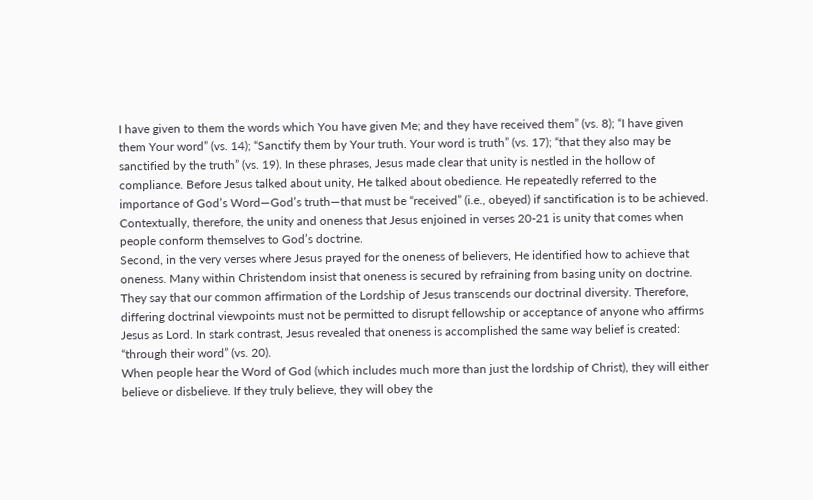I have given to them the words which You have given Me; and they have received them” (vs. 8); “I have given them Your word” (vs. 14); “Sanctify them by Your truth. Your word is truth” (vs. 17); “that they also may be sanctified by the truth” (vs. 19). In these phrases, Jesus made clear that unity is nestled in the hollow of compliance. Before Jesus talked about unity, He talked about obedience. He repeatedly referred to the importance of God’s Word—God’s truth—that must be “received” (i.e., obeyed) if sanctification is to be achieved. Contextually, therefore, the unity and oneness that Jesus enjoined in verses 20-21 is unity that comes when people conform themselves to God’s doctrine.
Second, in the very verses where Jesus prayed for the oneness of believers, He identified how to achieve that oneness. Many within Christendom insist that oneness is secured by refraining from basing unity on doctrine. They say that our common affirmation of the Lordship of Jesus transcends our doctrinal diversity. Therefore, differing doctrinal viewpoints must not be permitted to disrupt fellowship or acceptance of anyone who affirms Jesus as Lord. In stark contrast, Jesus revealed that oneness is accomplished the same way belief is created: “through their word” (vs. 20).
When people hear the Word of God (which includes much more than just the lordship of Christ), they will either believe or disbelieve. If they truly believe, they will obey the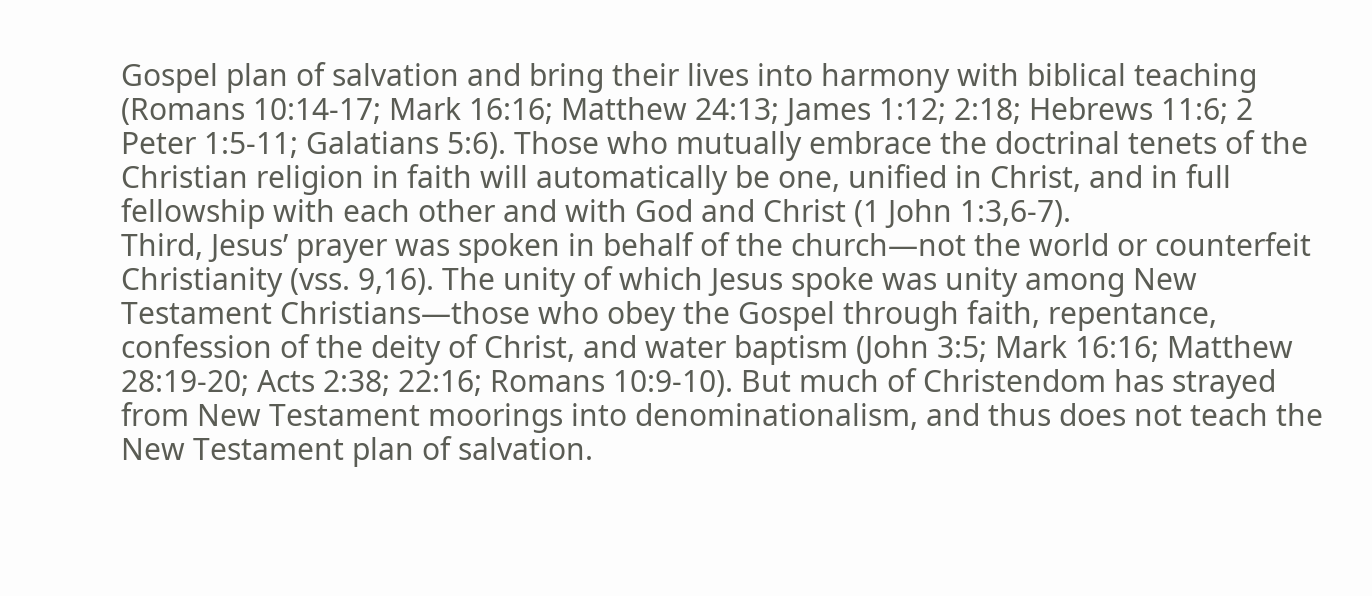Gospel plan of salvation and bring their lives into harmony with biblical teaching (Romans 10:14-17; Mark 16:16; Matthew 24:13; James 1:12; 2:18; Hebrews 11:6; 2 Peter 1:5-11; Galatians 5:6). Those who mutually embrace the doctrinal tenets of the Christian religion in faith will automatically be one, unified in Christ, and in full fellowship with each other and with God and Christ (1 John 1:3,6-7).
Third, Jesus’ prayer was spoken in behalf of the church—not the world or counterfeit Christianity (vss. 9,16). The unity of which Jesus spoke was unity among New Testament Christians—those who obey the Gospel through faith, repentance, confession of the deity of Christ, and water baptism (John 3:5; Mark 16:16; Matthew 28:19-20; Acts 2:38; 22:16; Romans 10:9-10). But much of Christendom has strayed from New Testament moorings into denominationalism, and thus does not teach the New Testament plan of salvation.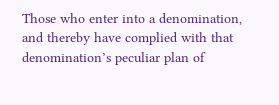Those who enter into a denomination, and thereby have complied with that denomination’s peculiar plan of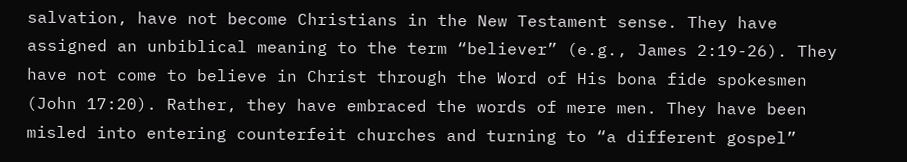salvation, have not become Christians in the New Testament sense. They have assigned an unbiblical meaning to the term “believer” (e.g., James 2:19-26). They have not come to believe in Christ through the Word of His bona fide spokesmen (John 17:20). Rather, they have embraced the words of mere men. They have been misled into entering counterfeit churches and turning to “a different gospel”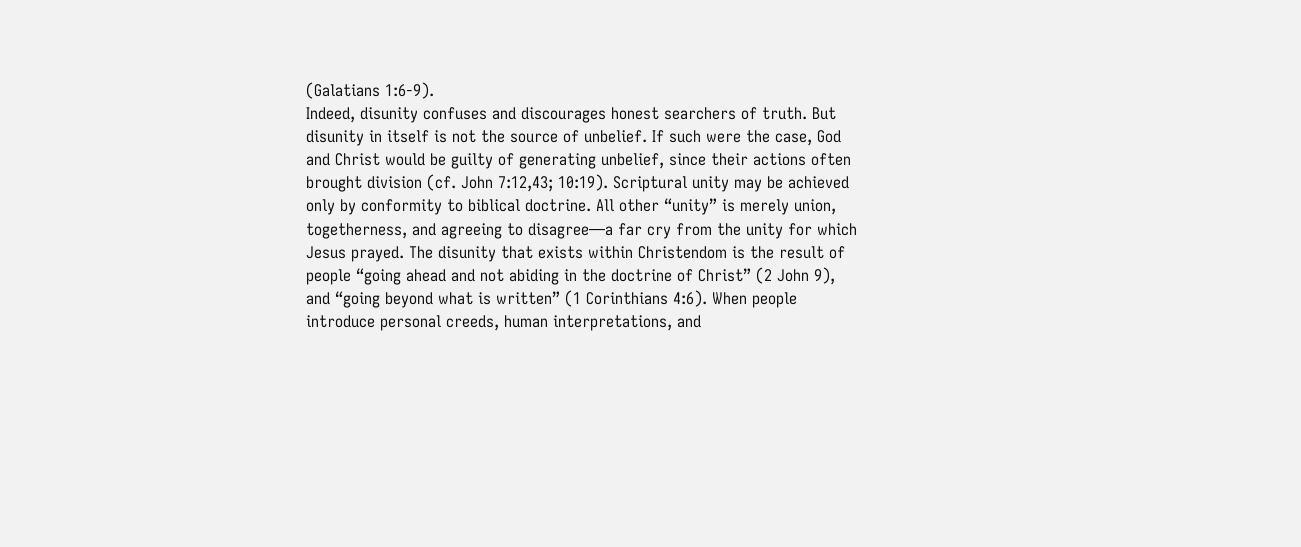(Galatians 1:6-9).
Indeed, disunity confuses and discourages honest searchers of truth. But disunity in itself is not the source of unbelief. If such were the case, God and Christ would be guilty of generating unbelief, since their actions often brought division (cf. John 7:12,43; 10:19). Scriptural unity may be achieved only by conformity to biblical doctrine. All other “unity” is merely union, togetherness, and agreeing to disagree—a far cry from the unity for which Jesus prayed. The disunity that exists within Christendom is the result of people “going ahead and not abiding in the doctrine of Christ” (2 John 9), and “going beyond what is written” (1 Corinthians 4:6). When people introduce personal creeds, human interpretations, and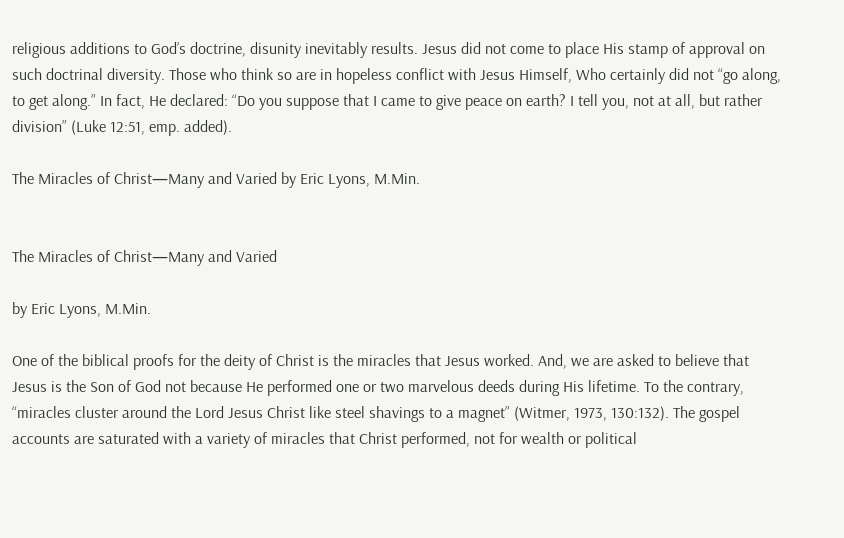religious additions to God’s doctrine, disunity inevitably results. Jesus did not come to place His stamp of approval on such doctrinal diversity. Those who think so are in hopeless conflict with Jesus Himself, Who certainly did not “go along, to get along.” In fact, He declared: “Do you suppose that I came to give peace on earth? I tell you, not at all, but rather division” (Luke 12:51, emp. added).

The Miracles of Christ—Many and Varied by Eric Lyons, M.Min.


The Miracles of Christ—Many and Varied

by Eric Lyons, M.Min.

One of the biblical proofs for the deity of Christ is the miracles that Jesus worked. And, we are asked to believe that Jesus is the Son of God not because He performed one or two marvelous deeds during His lifetime. To the contrary, “miracles cluster around the Lord Jesus Christ like steel shavings to a magnet” (Witmer, 1973, 130:132). The gospel accounts are saturated with a variety of miracles that Christ performed, not for wealth or political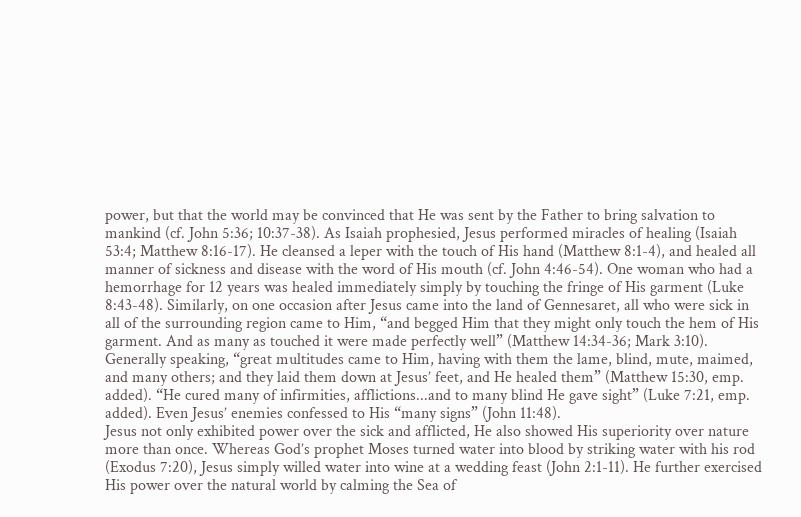power, but that the world may be convinced that He was sent by the Father to bring salvation to mankind (cf. John 5:36; 10:37-38). As Isaiah prophesied, Jesus performed miracles of healing (Isaiah 53:4; Matthew 8:16-17). He cleansed a leper with the touch of His hand (Matthew 8:1-4), and healed all manner of sickness and disease with the word of His mouth (cf. John 4:46-54). One woman who had a hemorrhage for 12 years was healed immediately simply by touching the fringe of His garment (Luke 8:43-48). Similarly, on one occasion after Jesus came into the land of Gennesaret, all who were sick in all of the surrounding region came to Him, “and begged Him that they might only touch the hem of His garment. And as many as touched it were made perfectly well” (Matthew 14:34-36; Mark 3:10). Generally speaking, “great multitudes came to Him, having with them the lame, blind, mute, maimed, and many others; and they laid them down at Jesus’ feet, and He healed them” (Matthew 15:30, emp. added). “He cured many of infirmities, afflictions...and to many blind He gave sight” (Luke 7:21, emp. added). Even Jesus’ enemies confessed to His “many signs” (John 11:48).
Jesus not only exhibited power over the sick and afflicted, He also showed His superiority over nature more than once. Whereas God’s prophet Moses turned water into blood by striking water with his rod (Exodus 7:20), Jesus simply willed water into wine at a wedding feast (John 2:1-11). He further exercised His power over the natural world by calming the Sea of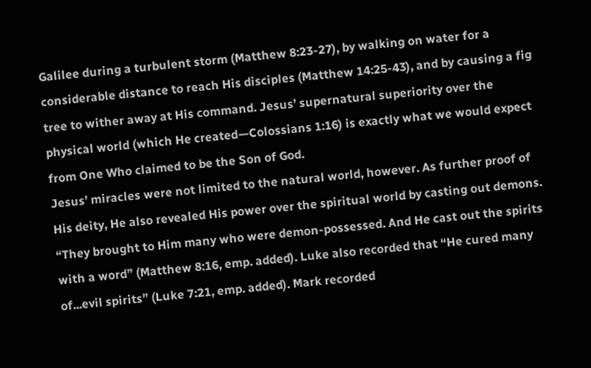Galilee during a turbulent storm (Matthew 8:23-27), by walking on water for a considerable distance to reach His disciples (Matthew 14:25-43), and by causing a fig tree to wither away at His command. Jesus’ supernatural superiority over the physical world (which He created—Colossians 1:16) is exactly what we would expect from One Who claimed to be the Son of God.
Jesus’ miracles were not limited to the natural world, however. As further proof of His deity, He also revealed His power over the spiritual world by casting out demons. “They brought to Him many who were demon-possessed. And He cast out the spirits with a word” (Matthew 8:16, emp. added). Luke also recorded that “He cured many of...evil spirits” (Luke 7:21, emp. added). Mark recorded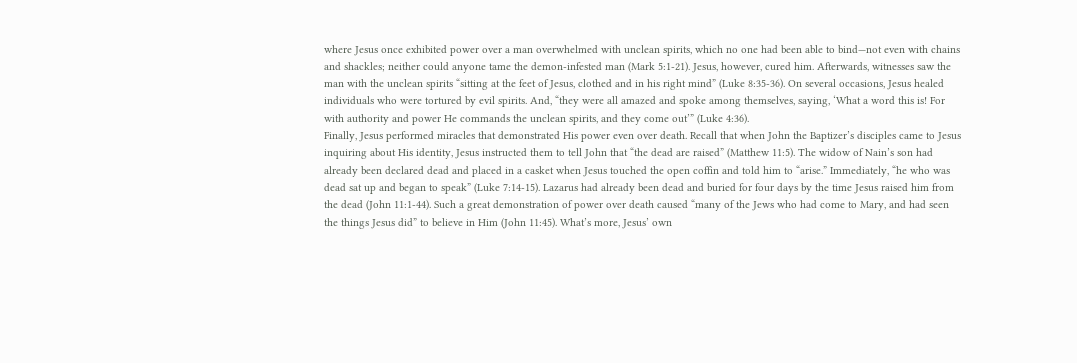where Jesus once exhibited power over a man overwhelmed with unclean spirits, which no one had been able to bind—not even with chains and shackles; neither could anyone tame the demon-infested man (Mark 5:1-21). Jesus, however, cured him. Afterwards, witnesses saw the man with the unclean spirits “sitting at the feet of Jesus, clothed and in his right mind” (Luke 8:35-36). On several occasions, Jesus healed individuals who were tortured by evil spirits. And, “they were all amazed and spoke among themselves, saying, ‘What a word this is! For with authority and power He commands the unclean spirits, and they come out’” (Luke 4:36).
Finally, Jesus performed miracles that demonstrated His power even over death. Recall that when John the Baptizer’s disciples came to Jesus inquiring about His identity, Jesus instructed them to tell John that “the dead are raised” (Matthew 11:5). The widow of Nain’s son had already been declared dead and placed in a casket when Jesus touched the open coffin and told him to “arise.” Immediately, “he who was dead sat up and began to speak” (Luke 7:14-15). Lazarus had already been dead and buried for four days by the time Jesus raised him from the dead (John 11:1-44). Such a great demonstration of power over death caused “many of the Jews who had come to Mary, and had seen the things Jesus did” to believe in Him (John 11:45). What’s more, Jesus’ own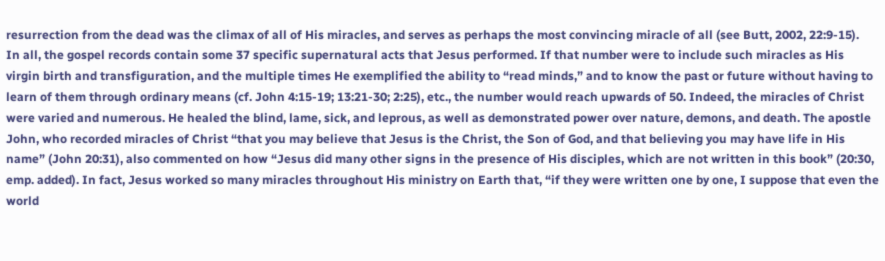resurrection from the dead was the climax of all of His miracles, and serves as perhaps the most convincing miracle of all (see Butt, 2002, 22:9-15).
In all, the gospel records contain some 37 specific supernatural acts that Jesus performed. If that number were to include such miracles as His virgin birth and transfiguration, and the multiple times He exemplified the ability to “read minds,” and to know the past or future without having to learn of them through ordinary means (cf. John 4:15-19; 13:21-30; 2:25), etc., the number would reach upwards of 50. Indeed, the miracles of Christ were varied and numerous. He healed the blind, lame, sick, and leprous, as well as demonstrated power over nature, demons, and death. The apostle John, who recorded miracles of Christ “that you may believe that Jesus is the Christ, the Son of God, and that believing you may have life in His name” (John 20:31), also commented on how “Jesus did many other signs in the presence of His disciples, which are not written in this book” (20:30, emp. added). In fact, Jesus worked so many miracles throughout His ministry on Earth that, “if they were written one by one, I suppose that even the world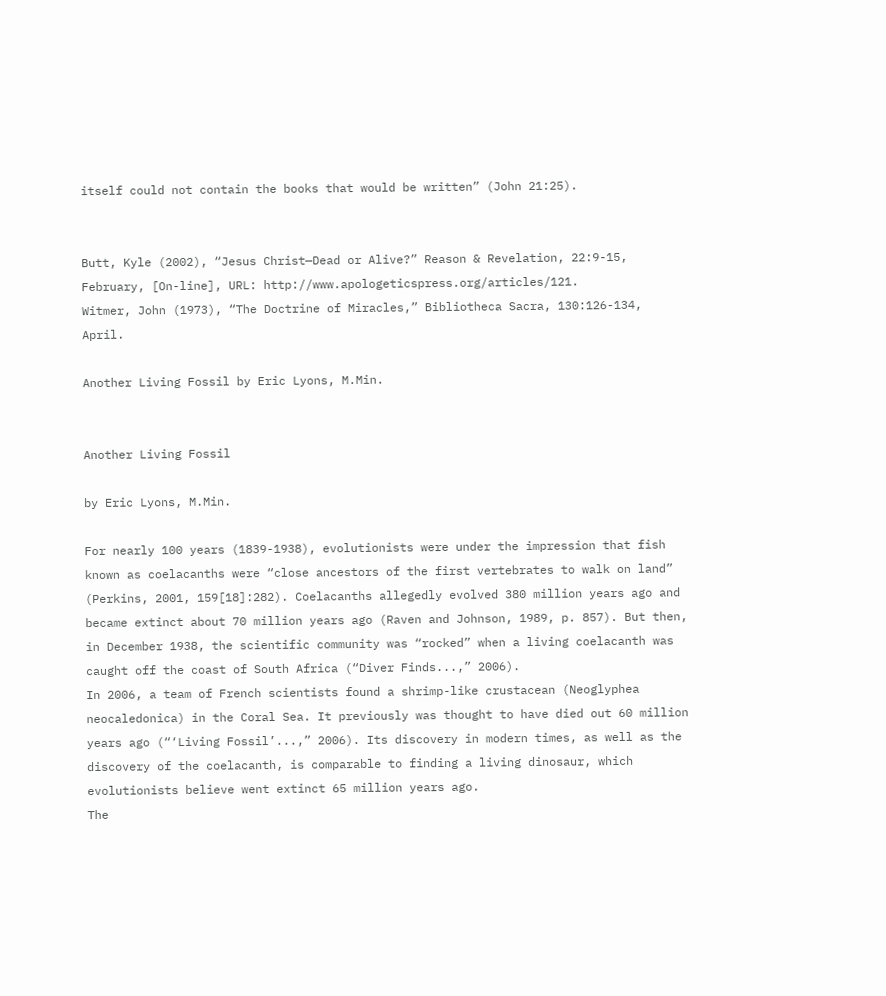itself could not contain the books that would be written” (John 21:25).


Butt, Kyle (2002), “Jesus Christ—Dead or Alive?” Reason & Revelation, 22:9-15, February, [On-line], URL: http://www.apologeticspress.org/articles/121.
Witmer, John (1973), “The Doctrine of Miracles,” Bibliotheca Sacra, 130:126-134, April.

Another Living Fossil by Eric Lyons, M.Min.


Another Living Fossil

by Eric Lyons, M.Min.

For nearly 100 years (1839-1938), evolutionists were under the impression that fish known as coelacanths were “close ancestors of the first vertebrates to walk on land” (Perkins, 2001, 159[18]:282). Coelacanths allegedly evolved 380 million years ago and became extinct about 70 million years ago (Raven and Johnson, 1989, p. 857). But then, in December 1938, the scientific community was “rocked” when a living coelacanth was caught off the coast of South Africa (“Diver Finds...,” 2006).
In 2006, a team of French scientists found a shrimp-like crustacean (Neoglyphea neocaledonica) in the Coral Sea. It previously was thought to have died out 60 million years ago (“‘Living Fossil’...,” 2006). Its discovery in modern times, as well as the discovery of the coelacanth, is comparable to finding a living dinosaur, which evolutionists believe went extinct 65 million years ago.
The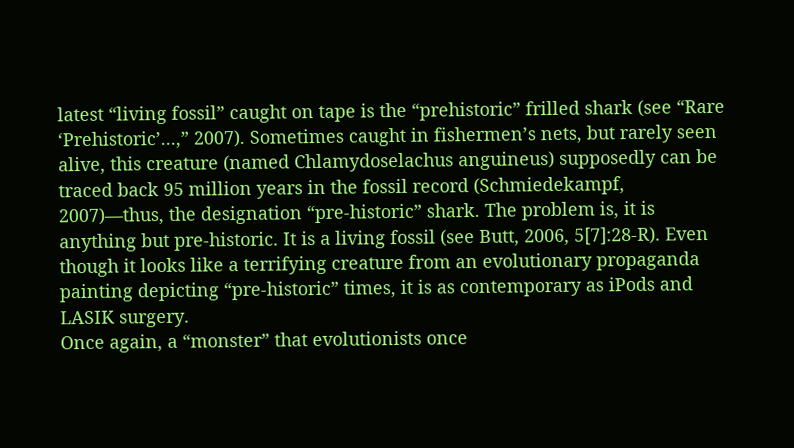latest “living fossil” caught on tape is the “prehistoric” frilled shark (see “Rare ‘Prehistoric’...,” 2007). Sometimes caught in fishermen’s nets, but rarely seen alive, this creature (named Chlamydoselachus anguineus) supposedly can be traced back 95 million years in the fossil record (Schmiedekampf, 2007)—thus, the designation “pre-historic” shark. The problem is, it is anything but pre-historic. It is a living fossil (see Butt, 2006, 5[7]:28-R). Even though it looks like a terrifying creature from an evolutionary propaganda painting depicting “pre-historic” times, it is as contemporary as iPods and LASIK surgery.
Once again, a “monster” that evolutionists once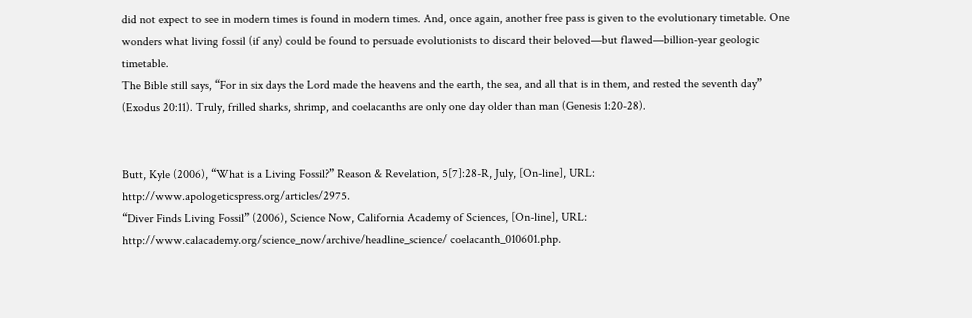did not expect to see in modern times is found in modern times. And, once again, another free pass is given to the evolutionary timetable. One wonders what living fossil (if any) could be found to persuade evolutionists to discard their beloved—but flawed—billion-year geologic timetable.
The Bible still says, “For in six days the Lord made the heavens and the earth, the sea, and all that is in them, and rested the seventh day” (Exodus 20:11). Truly, frilled sharks, shrimp, and coelacanths are only one day older than man (Genesis 1:20-28).


Butt, Kyle (2006), “What is a Living Fossil?” Reason & Revelation, 5[7]:28-R, July, [On-line], URL: http://www.apologeticspress.org/articles/2975.
“Diver Finds Living Fossil” (2006), Science Now, California Academy of Sciences, [On-line], URL: http://www.calacademy.org/science_now/archive/headline_science/ coelacanth_010601.php.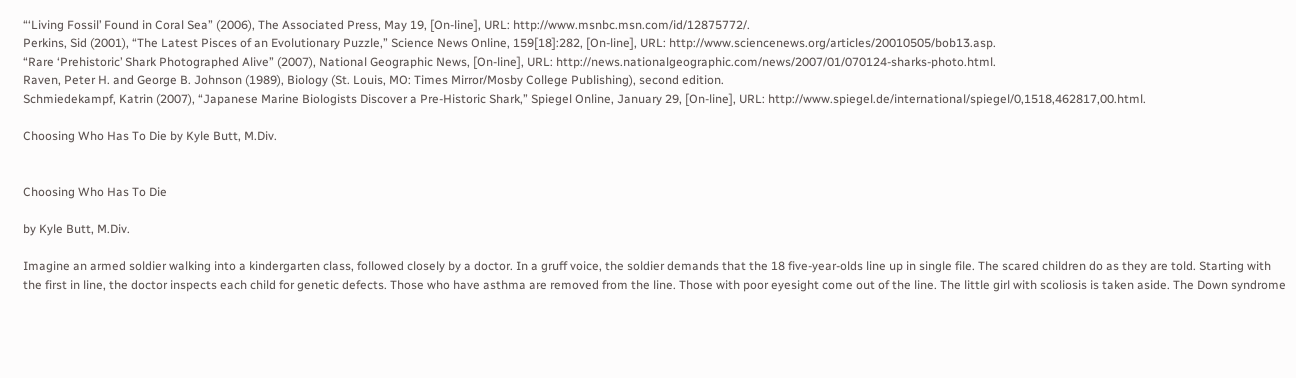“‘Living Fossil’ Found in Coral Sea” (2006), The Associated Press, May 19, [On-line], URL: http://www.msnbc.msn.com/id/12875772/.
Perkins, Sid (2001), “The Latest Pisces of an Evolutionary Puzzle,” Science News Online, 159[18]:282, [On-line], URL: http://www.sciencenews.org/articles/20010505/bob13.asp.
“Rare ‘Prehistoric’ Shark Photographed Alive” (2007), National Geographic News, [On-line], URL: http://news.nationalgeographic.com/news/2007/01/070124-sharks-photo.html.
Raven, Peter H. and George B. Johnson (1989), Biology (St. Louis, MO: Times Mirror/Mosby College Publishing), second edition.
Schmiedekampf, Katrin (2007), “Japanese Marine Biologists Discover a Pre-Historic Shark,” Spiegel Online, January 29, [On-line], URL: http://www.spiegel.de/international/spiegel/0,1518,462817,00.html.

Choosing Who Has To Die by Kyle Butt, M.Div.


Choosing Who Has To Die

by Kyle Butt, M.Div.

Imagine an armed soldier walking into a kindergarten class, followed closely by a doctor. In a gruff voice, the soldier demands that the 18 five-year-olds line up in single file. The scared children do as they are told. Starting with the first in line, the doctor inspects each child for genetic defects. Those who have asthma are removed from the line. Those with poor eyesight come out of the line. The little girl with scoliosis is taken aside. The Down syndrome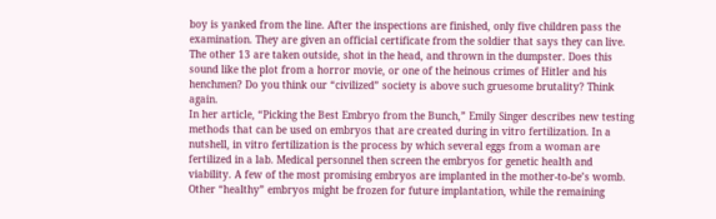boy is yanked from the line. After the inspections are finished, only five children pass the examination. They are given an official certificate from the soldier that says they can live. The other 13 are taken outside, shot in the head, and thrown in the dumpster. Does this sound like the plot from a horror movie, or one of the heinous crimes of Hitler and his henchmen? Do you think our “civilized” society is above such gruesome brutality? Think again.
In her article, “Picking the Best Embryo from the Bunch,” Emily Singer describes new testing methods that can be used on embryos that are created during in vitro fertilization. In a nutshell, in vitro fertilization is the process by which several eggs from a woman are fertilized in a lab. Medical personnel then screen the embryos for genetic health and viability. A few of the most promising embryos are implanted in the mother-to-be’s womb. Other “healthy” embryos might be frozen for future implantation, while the remaining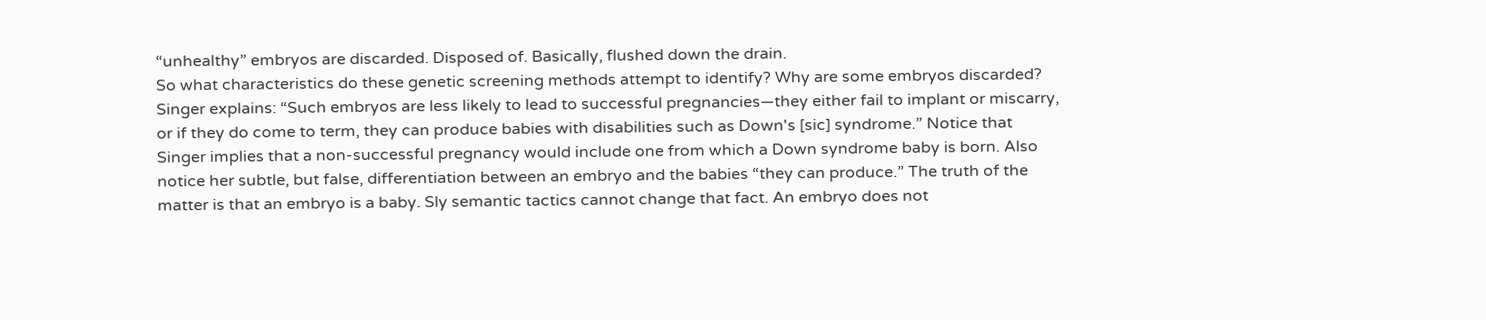“unhealthy” embryos are discarded. Disposed of. Basically, flushed down the drain.
So what characteristics do these genetic screening methods attempt to identify? Why are some embryos discarded? Singer explains: “Such embryos are less likely to lead to successful pregnancies—they either fail to implant or miscarry, or if they do come to term, they can produce babies with disabilities such as Down's [sic] syndrome.” Notice that Singer implies that a non-successful pregnancy would include one from which a Down syndrome baby is born. Also notice her subtle, but false, differentiation between an embryo and the babies “they can produce.” The truth of the matter is that an embryo is a baby. Sly semantic tactics cannot change that fact. An embryo does not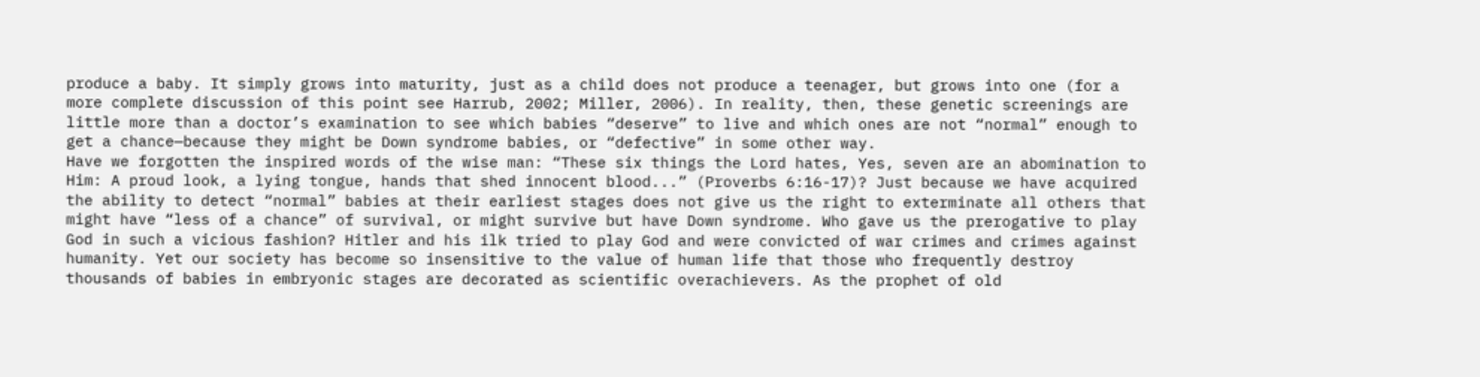produce a baby. It simply grows into maturity, just as a child does not produce a teenager, but grows into one (for a more complete discussion of this point see Harrub, 2002; Miller, 2006). In reality, then, these genetic screenings are little more than a doctor’s examination to see which babies “deserve” to live and which ones are not “normal” enough to get a chance—because they might be Down syndrome babies, or “defective” in some other way.
Have we forgotten the inspired words of the wise man: “These six things the Lord hates, Yes, seven are an abomination to Him: A proud look, a lying tongue, hands that shed innocent blood...” (Proverbs 6:16-17)? Just because we have acquired the ability to detect “normal” babies at their earliest stages does not give us the right to exterminate all others that might have “less of a chance” of survival, or might survive but have Down syndrome. Who gave us the prerogative to play God in such a vicious fashion? Hitler and his ilk tried to play God and were convicted of war crimes and crimes against humanity. Yet our society has become so insensitive to the value of human life that those who frequently destroy thousands of babies in embryonic stages are decorated as scientific overachievers. As the prophet of old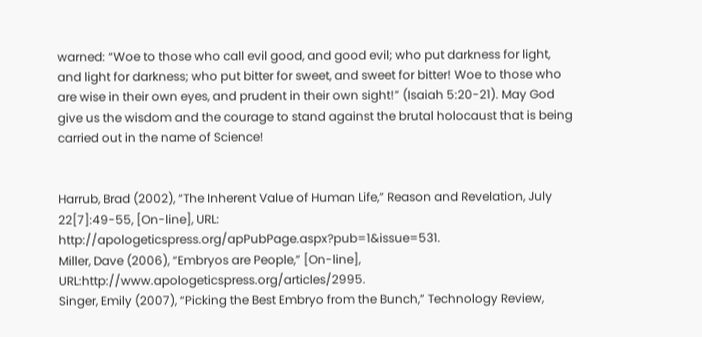warned: “Woe to those who call evil good, and good evil; who put darkness for light, and light for darkness; who put bitter for sweet, and sweet for bitter! Woe to those who are wise in their own eyes, and prudent in their own sight!” (Isaiah 5:20-21). May God give us the wisdom and the courage to stand against the brutal holocaust that is being carried out in the name of Science!


Harrub, Brad (2002), “The Inherent Value of Human Life,” Reason and Revelation, July 22[7]:49-55, [On-line], URL: http://apologeticspress.org/apPubPage.aspx?pub=1&issue=531.
Miller, Dave (2006), “Embryos are People,” [On-line], URL:http://www.apologeticspress.org/articles/2995.
Singer, Emily (2007), “Picking the Best Embryo from the Bunch,” Technology Review,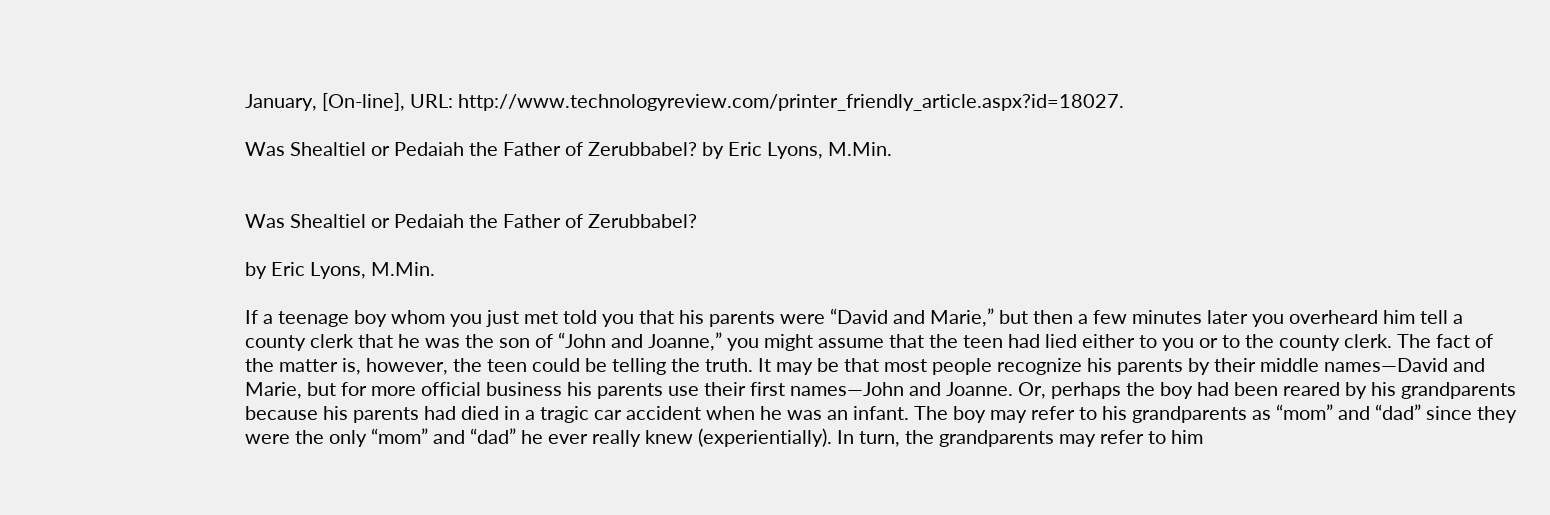January, [On-line], URL: http://www.technologyreview.com/printer_friendly_article.aspx?id=18027.

Was Shealtiel or Pedaiah the Father of Zerubbabel? by Eric Lyons, M.Min.


Was Shealtiel or Pedaiah the Father of Zerubbabel?

by Eric Lyons, M.Min.

If a teenage boy whom you just met told you that his parents were “David and Marie,” but then a few minutes later you overheard him tell a county clerk that he was the son of “John and Joanne,” you might assume that the teen had lied either to you or to the county clerk. The fact of the matter is, however, the teen could be telling the truth. It may be that most people recognize his parents by their middle names—David and Marie, but for more official business his parents use their first names—John and Joanne. Or, perhaps the boy had been reared by his grandparents because his parents had died in a tragic car accident when he was an infant. The boy may refer to his grandparents as “mom” and “dad” since they were the only “mom” and “dad” he ever really knew (experientially). In turn, the grandparents may refer to him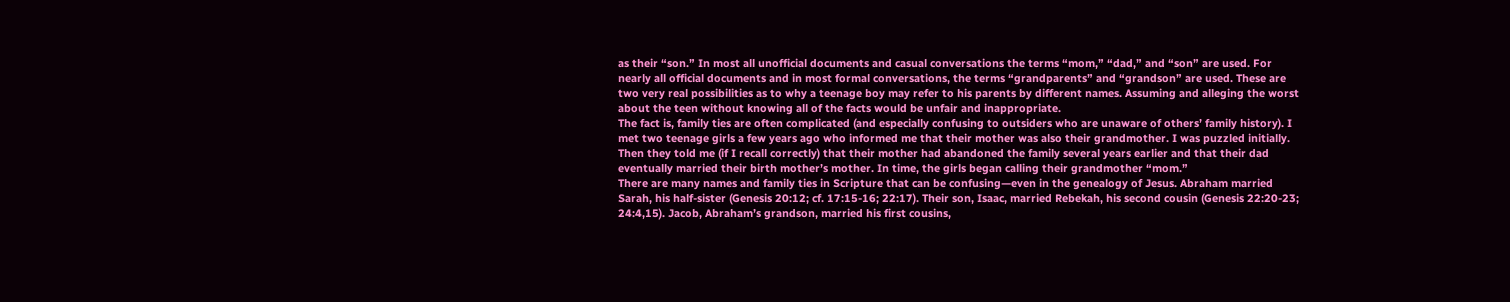as their “son.” In most all unofficial documents and casual conversations the terms “mom,” “dad,” and “son” are used. For nearly all official documents and in most formal conversations, the terms “grandparents” and “grandson” are used. These are two very real possibilities as to why a teenage boy may refer to his parents by different names. Assuming and alleging the worst about the teen without knowing all of the facts would be unfair and inappropriate.
The fact is, family ties are often complicated (and especially confusing to outsiders who are unaware of others’ family history). I met two teenage girls a few years ago who informed me that their mother was also their grandmother. I was puzzled initially. Then they told me (if I recall correctly) that their mother had abandoned the family several years earlier and that their dad eventually married their birth mother’s mother. In time, the girls began calling their grandmother “mom.”
There are many names and family ties in Scripture that can be confusing—even in the genealogy of Jesus. Abraham married Sarah, his half-sister (Genesis 20:12; cf. 17:15-16; 22:17). Their son, Isaac, married Rebekah, his second cousin (Genesis 22:20-23; 24:4,15). Jacob, Abraham’s grandson, married his first cousins,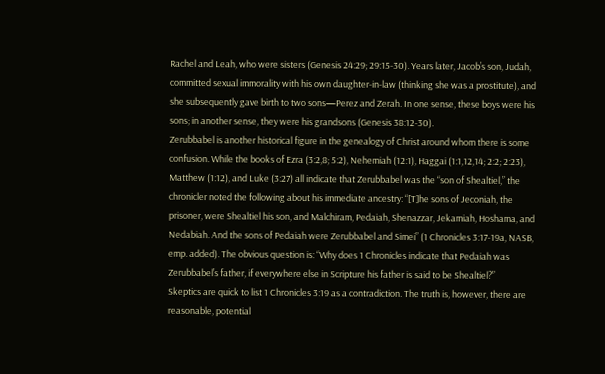Rachel and Leah, who were sisters (Genesis 24:29; 29:15-30). Years later, Jacob’s son, Judah, committed sexual immorality with his own daughter-in-law (thinking she was a prostitute), and she subsequently gave birth to two sons—Perez and Zerah. In one sense, these boys were his sons; in another sense, they were his grandsons (Genesis 38:12-30).
Zerubbabel is another historical figure in the genealogy of Christ around whom there is some confusion. While the books of Ezra (3:2,8; 5:2), Nehemiah (12:1), Haggai (1:1,12,14; 2:2; 2:23), Matthew (1:12), and Luke (3:27) all indicate that Zerubbabel was the “son of Shealtiel,” the chronicler noted the following about his immediate ancestry: “[T]he sons of Jeconiah, the prisoner, were Shealtiel his son, and Malchiram, Pedaiah, Shenazzar, Jekamiah, Hoshama, and Nedabiah. And the sons of Pedaiah were Zerubbabel and Simei” (1 Chronicles 3:17-19a, NASB, emp. added). The obvious question is: “Why does 1 Chronicles indicate that Pedaiah was Zerubbabel’s father, if everywhere else in Scripture his father is said to be Shealtiel?”
Skeptics are quick to list 1 Chronicles 3:19 as a contradiction. The truth is, however, there are reasonable, potential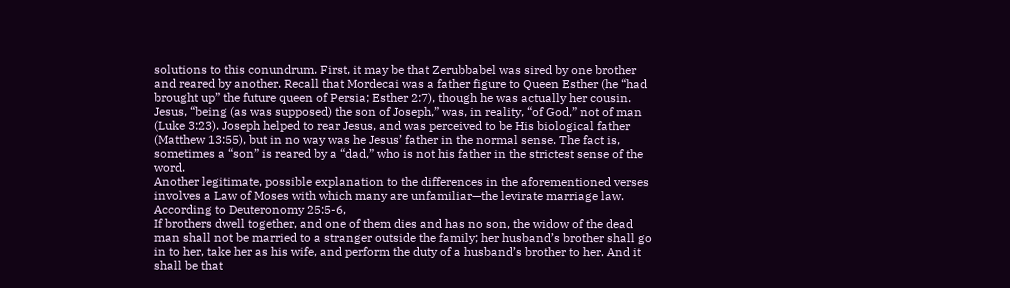solutions to this conundrum. First, it may be that Zerubbabel was sired by one brother and reared by another. Recall that Mordecai was a father figure to Queen Esther (he “had brought up” the future queen of Persia; Esther 2:7), though he was actually her cousin. Jesus, “being (as was supposed) the son of Joseph,” was, in reality, “of God,” not of man (Luke 3:23). Joseph helped to rear Jesus, and was perceived to be His biological father (Matthew 13:55), but in no way was he Jesus’ father in the normal sense. The fact is, sometimes a “son” is reared by a “dad,” who is not his father in the strictest sense of the word.
Another legitimate, possible explanation to the differences in the aforementioned verses involves a Law of Moses with which many are unfamiliar—the levirate marriage law. According to Deuteronomy 25:5-6,
If brothers dwell together, and one of them dies and has no son, the widow of the dead man shall not be married to a stranger outside the family; her husband’s brother shall go in to her, take her as his wife, and perform the duty of a husband’s brother to her. And it shall be that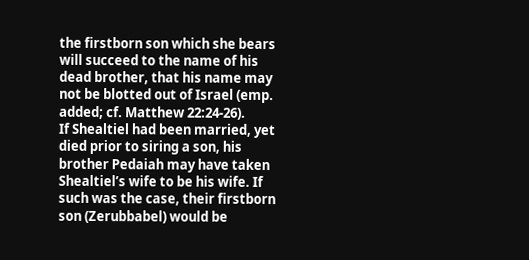the firstborn son which she bears will succeed to the name of his dead brother, that his name may not be blotted out of Israel (emp. added; cf. Matthew 22:24-26).
If Shealtiel had been married, yet died prior to siring a son, his brother Pedaiah may have taken Shealtiel’s wife to be his wife. If such was the case, their firstborn son (Zerubbabel) would be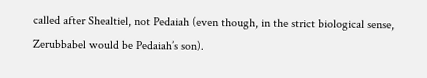called after Shealtiel, not Pedaiah (even though, in the strict biological sense, Zerubbabel would be Pedaiah’s son).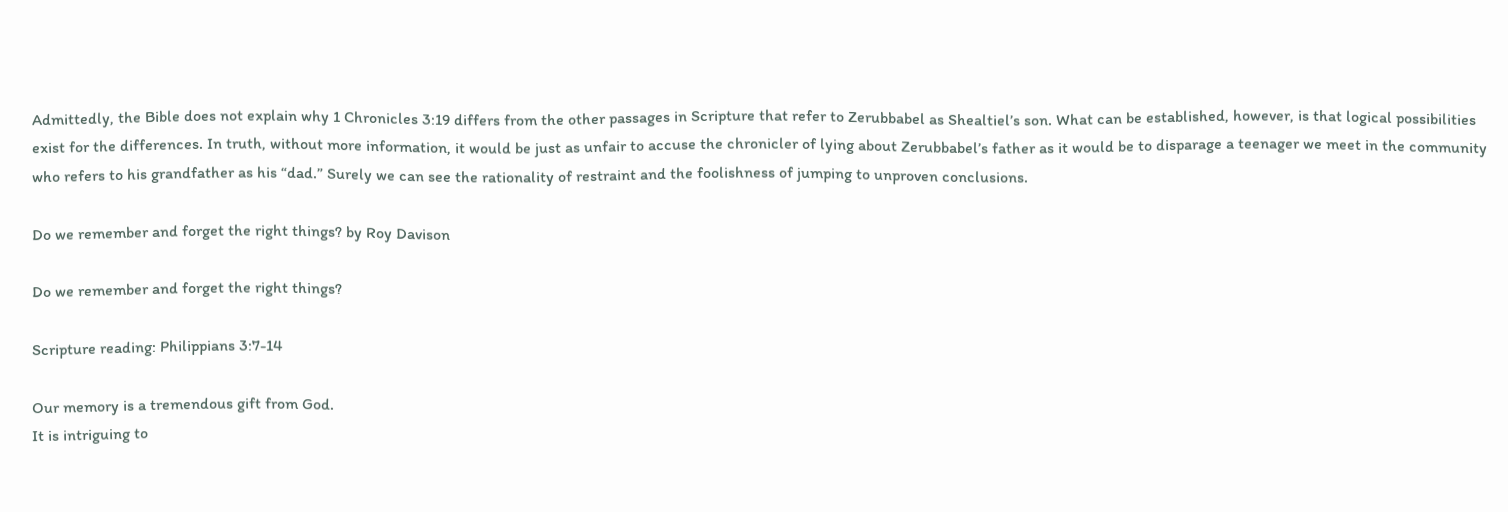Admittedly, the Bible does not explain why 1 Chronicles 3:19 differs from the other passages in Scripture that refer to Zerubbabel as Shealtiel’s son. What can be established, however, is that logical possibilities exist for the differences. In truth, without more information, it would be just as unfair to accuse the chronicler of lying about Zerubbabel’s father as it would be to disparage a teenager we meet in the community who refers to his grandfather as his “dad.” Surely we can see the rationality of restraint and the foolishness of jumping to unproven conclusions.

Do we remember and forget the right things? by Roy Davison

Do we remember and forget the right things?

Scripture reading: Philippians 3:7-14

Our memory is a tremendous gift from God.
It is intriguing to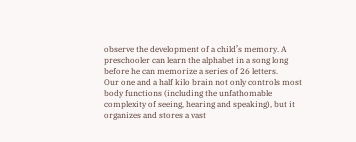observe the development of a child’s memory. A preschooler can learn the alphabet in a song long before he can memorize a series of 26 letters.
Our one and a half kilo brain not only controls most body functions (including the unfathomable complexity of seeing, hearing and speaking), but it organizes and stores a vast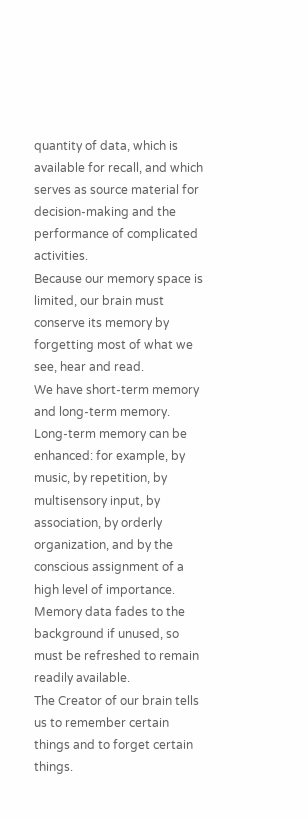quantity of data, which is available for recall, and which serves as source material for decision-making and the performance of complicated activities.
Because our memory space is limited, our brain must conserve its memory by forgetting most of what we see, hear and read.
We have short-term memory and long-term memory.
Long-term memory can be enhanced: for example, by music, by repetition, by multisensory input, by association, by orderly organization, and by the conscious assignment of a high level of importance.
Memory data fades to the background if unused, so must be refreshed to remain readily available.
The Creator of our brain tells us to remember certain things and to forget certain things.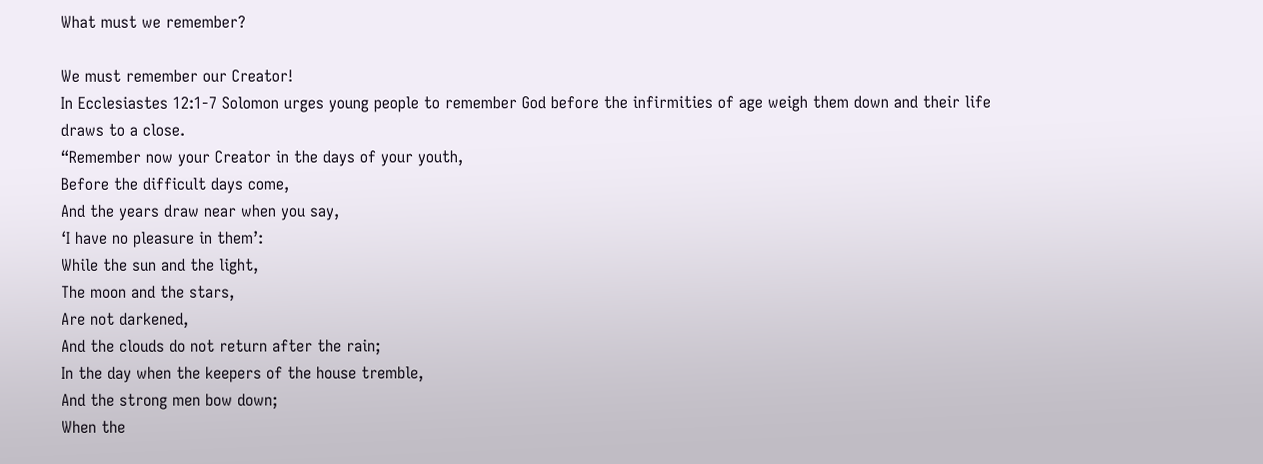What must we remember?

We must remember our Creator!
In Ecclesiastes 12:1-7 Solomon urges young people to remember God before the infirmities of age weigh them down and their life draws to a close.
“Remember now your Creator in the days of your youth,
Before the difficult days come,
And the years draw near when you say,
‘I have no pleasure in them’:
While the sun and the light,
The moon and the stars,
Are not darkened,
And the clouds do not return after the rain;
In the day when the keepers of the house tremble,
And the strong men bow down;
When the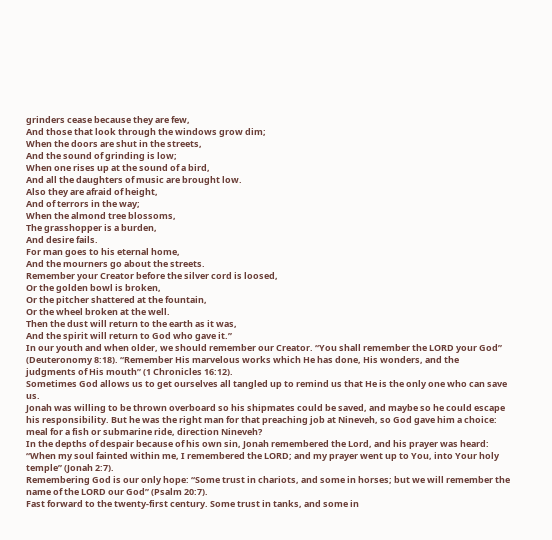grinders cease because they are few,
And those that look through the windows grow dim;
When the doors are shut in the streets,
And the sound of grinding is low;
When one rises up at the sound of a bird,
And all the daughters of music are brought low.
Also they are afraid of height,
And of terrors in the way;
When the almond tree blossoms,
The grasshopper is a burden,
And desire fails.
For man goes to his eternal home,
And the mourners go about the streets.
Remember your Creator before the silver cord is loosed,
Or the golden bowl is broken,
Or the pitcher shattered at the fountain,
Or the wheel broken at the well.
Then the dust will return to the earth as it was,
And the spirit will return to God who gave it.”
In our youth and when older, we should remember our Creator. “You shall remember the LORD your God” (Deuteronomy 8:18). “Remember His marvelous works which He has done, His wonders, and the judgments of His mouth” (1 Chronicles 16:12).
Sometimes God allows us to get ourselves all tangled up to remind us that He is the only one who can save us.
Jonah was willing to be thrown overboard so his shipmates could be saved, and maybe so he could escape his responsibility. But he was the right man for that preaching job at Nineveh, so God gave him a choice: meal for a fish or submarine ride, direction Nineveh?
In the depths of despair because of his own sin, Jonah remembered the Lord, and his prayer was heard: “When my soul fainted within me, I remembered the LORD; and my prayer went up to You, into Your holy temple” (Jonah 2:7).
Remembering God is our only hope: “Some trust in chariots, and some in horses; but we will remember the name of the LORD our God” (Psalm 20:7).
Fast forward to the twenty-first century. Some trust in tanks, and some in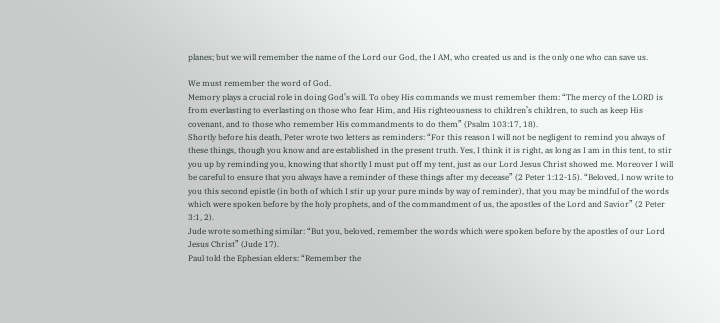planes; but we will remember the name of the Lord our God, the I AM, who created us and is the only one who can save us.

We must remember the word of God.
Memory plays a crucial role in doing God’s will. To obey His commands we must remember them: “The mercy of the LORD is from everlasting to everlasting on those who fear Him, and His righteousness to children’s children, to such as keep His covenant, and to those who remember His commandments to do them” (Psalm 103:17, 18).
Shortly before his death, Peter wrote two letters as reminders: “For this reason I will not be negligent to remind you always of these things, though you know and are established in the present truth. Yes, I think it is right, as long as I am in this tent, to stir you up by reminding you, knowing that shortly I must put off my tent, just as our Lord Jesus Christ showed me. Moreover I will be careful to ensure that you always have a reminder of these things after my decease” (2 Peter 1:12-15). “Beloved, I now write to you this second epistle (in both of which I stir up your pure minds by way of reminder), that you may be mindful of the words which were spoken before by the holy prophets, and of the commandment of us, the apostles of the Lord and Savior” (2 Peter 3:1, 2).
Jude wrote something similar: “But you, beloved, remember the words which were spoken before by the apostles of our Lord Jesus Christ” (Jude 17).
Paul told the Ephesian elders: “Remember the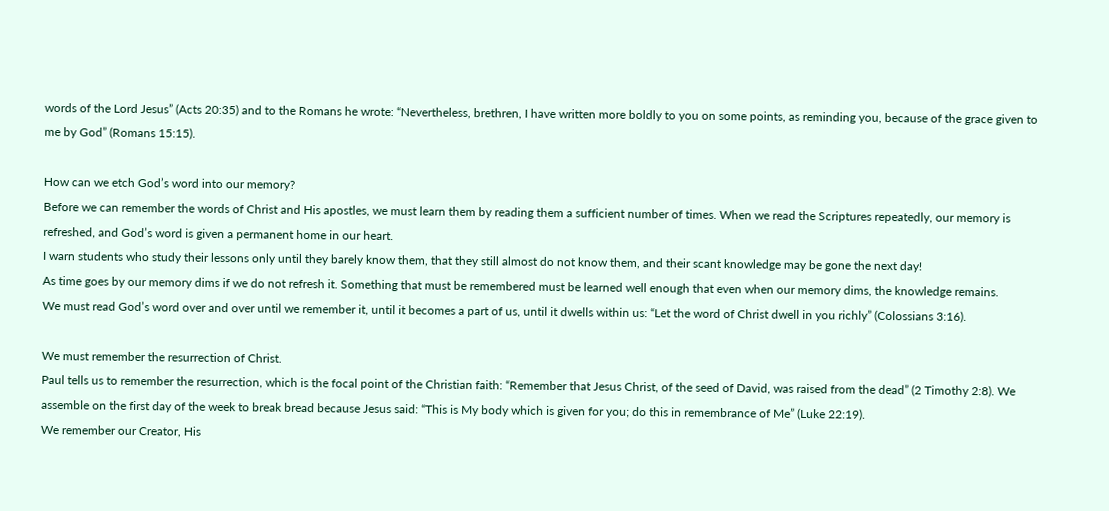words of the Lord Jesus” (Acts 20:35) and to the Romans he wrote: “Nevertheless, brethren, I have written more boldly to you on some points, as reminding you, because of the grace given to me by God” (Romans 15:15).

How can we etch God’s word into our memory?
Before we can remember the words of Christ and His apostles, we must learn them by reading them a sufficient number of times. When we read the Scriptures repeatedly, our memory is refreshed, and God’s word is given a permanent home in our heart.
I warn students who study their lessons only until they barely know them, that they still almost do not know them, and their scant knowledge may be gone the next day!
As time goes by our memory dims if we do not refresh it. Something that must be remembered must be learned well enough that even when our memory dims, the knowledge remains.
We must read God’s word over and over until we remember it, until it becomes a part of us, until it dwells within us: “Let the word of Christ dwell in you richly” (Colossians 3:16).

We must remember the resurrection of Christ.
Paul tells us to remember the resurrection, which is the focal point of the Christian faith: “Remember that Jesus Christ, of the seed of David, was raised from the dead” (2 Timothy 2:8). We assemble on the first day of the week to break bread because Jesus said: “This is My body which is given for you; do this in remembrance of Me” (Luke 22:19).
We remember our Creator, His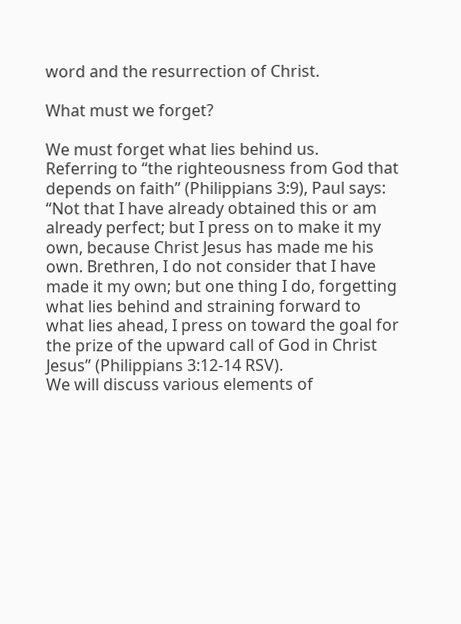word and the resurrection of Christ.

What must we forget?

We must forget what lies behind us.
Referring to “the righteousness from God that depends on faith” (Philippians 3:9), Paul says: “Not that I have already obtained this or am already perfect; but I press on to make it my own, because Christ Jesus has made me his own. Brethren, I do not consider that I have made it my own; but one thing I do, forgetting what lies behind and straining forward to what lies ahead, I press on toward the goal for the prize of the upward call of God in Christ Jesus” (Philippians 3:12-14 RSV).
We will discuss various elements of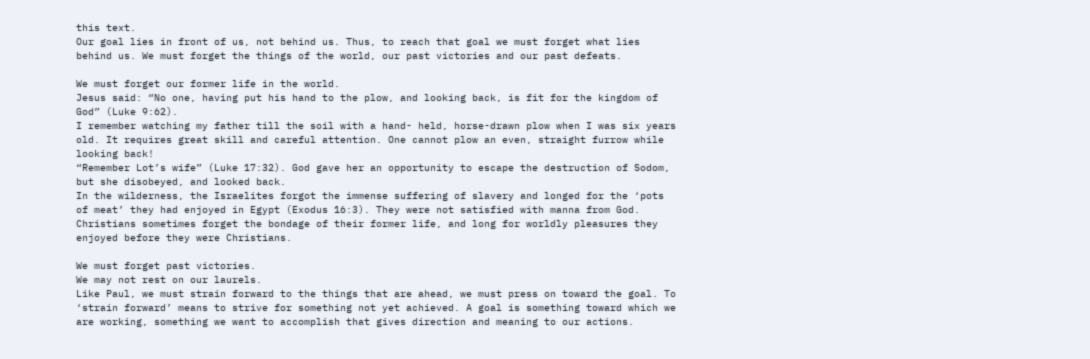this text.
Our goal lies in front of us, not behind us. Thus, to reach that goal we must forget what lies behind us. We must forget the things of the world, our past victories and our past defeats.

We must forget our former life in the world.
Jesus said: “No one, having put his hand to the plow, and looking back, is fit for the kingdom of God” (Luke 9:62).
I remember watching my father till the soil with a hand- held, horse-drawn plow when I was six years old. It requires great skill and careful attention. One cannot plow an even, straight furrow while looking back!
“Remember Lot’s wife” (Luke 17:32). God gave her an opportunity to escape the destruction of Sodom, but she disobeyed, and looked back.
In the wilderness, the Israelites forgot the immense suffering of slavery and longed for the ‘pots of meat’ they had enjoyed in Egypt (Exodus 16:3). They were not satisfied with manna from God.
Christians sometimes forget the bondage of their former life, and long for worldly pleasures they enjoyed before they were Christians.

We must forget past victories.
We may not rest on our laurels.
Like Paul, we must strain forward to the things that are ahead, we must press on toward the goal. To ‘strain forward’ means to strive for something not yet achieved. A goal is something toward which we are working, something we want to accomplish that gives direction and meaning to our actions.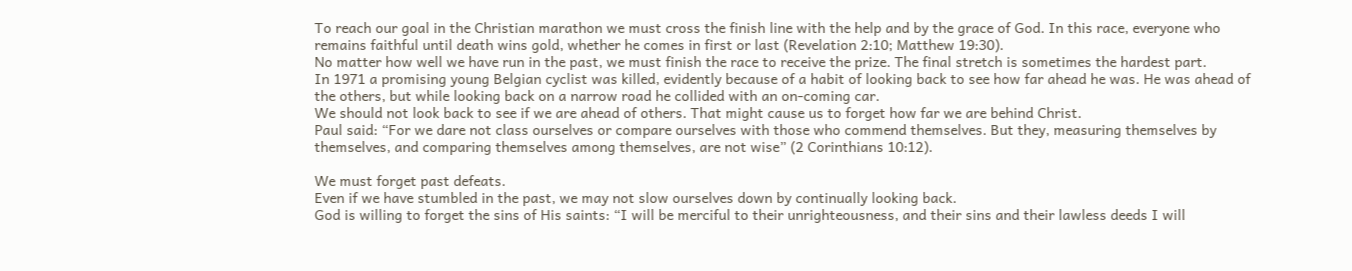To reach our goal in the Christian marathon we must cross the finish line with the help and by the grace of God. In this race, everyone who remains faithful until death wins gold, whether he comes in first or last (Revelation 2:10; Matthew 19:30).
No matter how well we have run in the past, we must finish the race to receive the prize. The final stretch is sometimes the hardest part.
In 1971 a promising young Belgian cyclist was killed, evidently because of a habit of looking back to see how far ahead he was. He was ahead of the others, but while looking back on a narrow road he collided with an on-coming car.
We should not look back to see if we are ahead of others. That might cause us to forget how far we are behind Christ.
Paul said: “For we dare not class ourselves or compare ourselves with those who commend themselves. But they, measuring themselves by themselves, and comparing themselves among themselves, are not wise” (2 Corinthians 10:12).

We must forget past defeats.
Even if we have stumbled in the past, we may not slow ourselves down by continually looking back.
God is willing to forget the sins of His saints: “I will be merciful to their unrighteousness, and their sins and their lawless deeds I will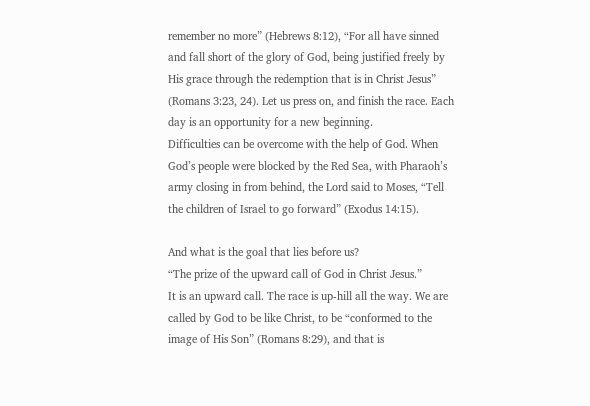remember no more” (Hebrews 8:12), “For all have sinned and fall short of the glory of God, being justified freely by His grace through the redemption that is in Christ Jesus” (Romans 3:23, 24). Let us press on, and finish the race. Each day is an opportunity for a new beginning.
Difficulties can be overcome with the help of God. When God’s people were blocked by the Red Sea, with Pharaoh’s army closing in from behind, the Lord said to Moses, “Tell the children of Israel to go forward” (Exodus 14:15).

And what is the goal that lies before us?
“The prize of the upward call of God in Christ Jesus.”
It is an upward call. The race is up-hill all the way. We are called by God to be like Christ, to be “conformed to the image of His Son” (Romans 8:29), and that is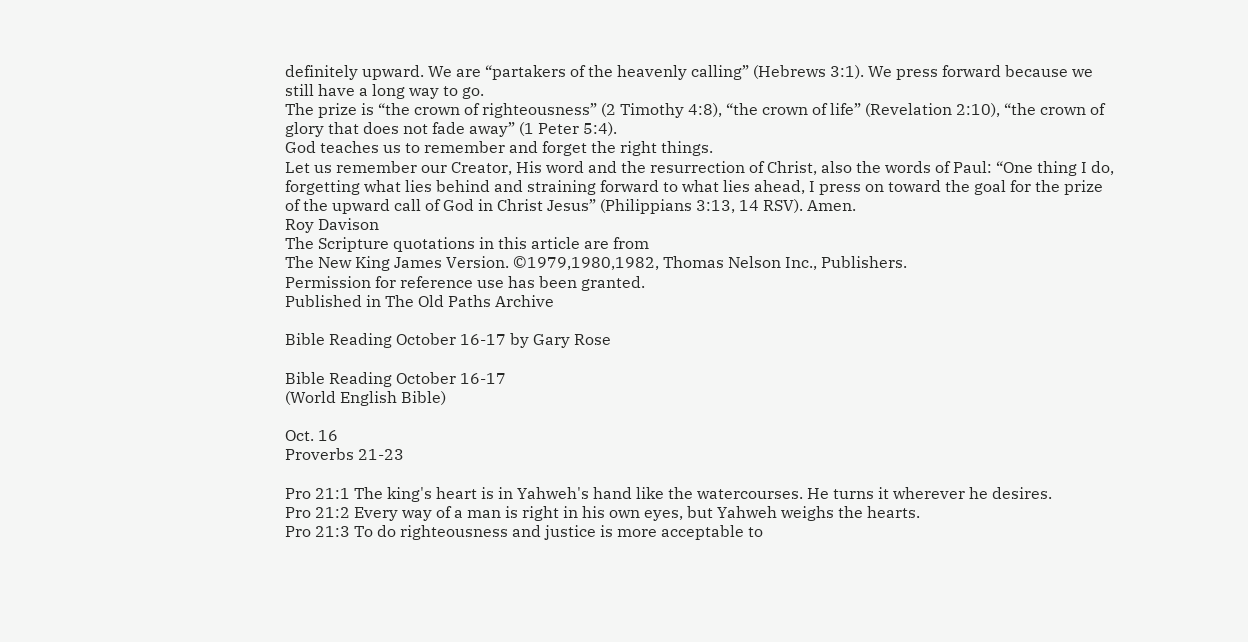definitely upward. We are “partakers of the heavenly calling” (Hebrews 3:1). We press forward because we still have a long way to go.
The prize is “the crown of righteousness” (2 Timothy 4:8), “the crown of life” (Revelation 2:10), “the crown of glory that does not fade away” (1 Peter 5:4).
God teaches us to remember and forget the right things.
Let us remember our Creator, His word and the resurrection of Christ, also the words of Paul: “One thing I do, forgetting what lies behind and straining forward to what lies ahead, I press on toward the goal for the prize of the upward call of God in Christ Jesus” (Philippians 3:13, 14 RSV). Amen.
Roy Davison
The Scripture quotations in this article are from
The New King James Version. ©1979,1980,1982, Thomas Nelson Inc., Publishers.
Permission for reference use has been granted.
Published in The Old Paths Archive

Bible Reading October 16-17 by Gary Rose

Bible Reading October 16-17
(World English Bible)

Oct. 16
Proverbs 21-23

Pro 21:1 The king's heart is in Yahweh's hand like the watercourses. He turns it wherever he desires.
Pro 21:2 Every way of a man is right in his own eyes, but Yahweh weighs the hearts.
Pro 21:3 To do righteousness and justice is more acceptable to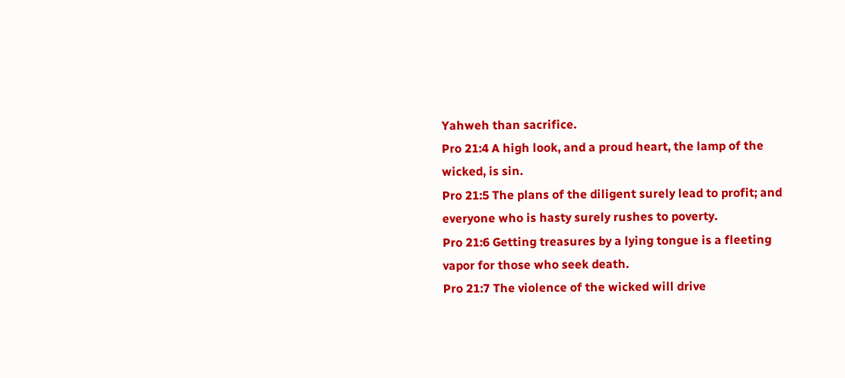Yahweh than sacrifice.
Pro 21:4 A high look, and a proud heart, the lamp of the wicked, is sin.
Pro 21:5 The plans of the diligent surely lead to profit; and everyone who is hasty surely rushes to poverty.
Pro 21:6 Getting treasures by a lying tongue is a fleeting vapor for those who seek death.
Pro 21:7 The violence of the wicked will drive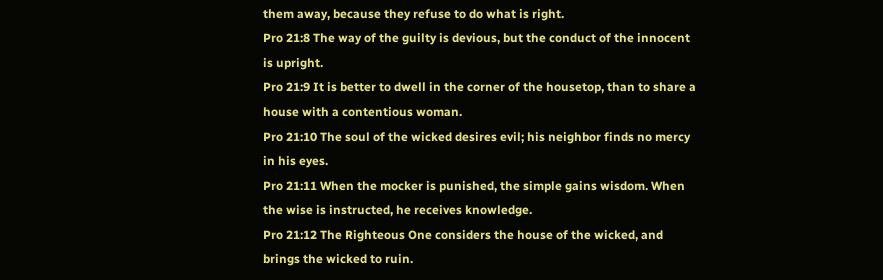them away, because they refuse to do what is right.
Pro 21:8 The way of the guilty is devious, but the conduct of the innocent is upright.
Pro 21:9 It is better to dwell in the corner of the housetop, than to share a house with a contentious woman.
Pro 21:10 The soul of the wicked desires evil; his neighbor finds no mercy in his eyes.
Pro 21:11 When the mocker is punished, the simple gains wisdom. When the wise is instructed, he receives knowledge.
Pro 21:12 The Righteous One considers the house of the wicked, and brings the wicked to ruin.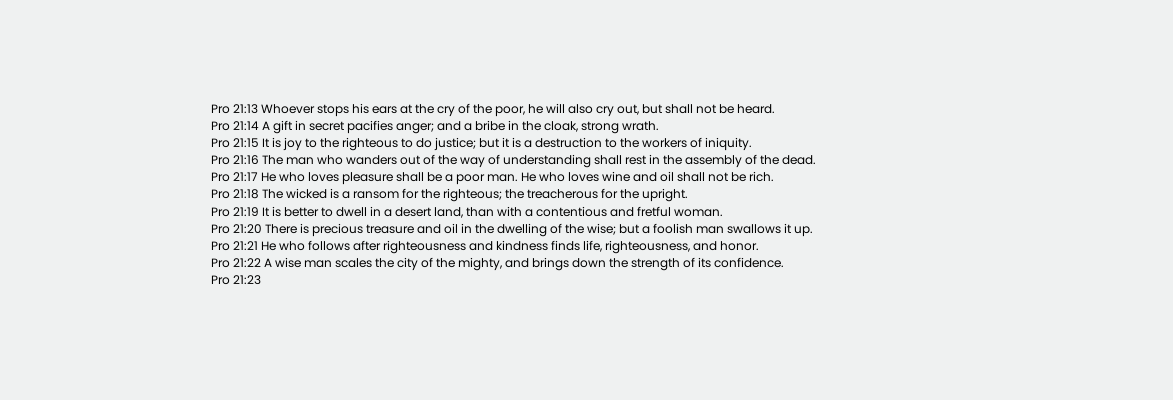Pro 21:13 Whoever stops his ears at the cry of the poor, he will also cry out, but shall not be heard.
Pro 21:14 A gift in secret pacifies anger; and a bribe in the cloak, strong wrath.
Pro 21:15 It is joy to the righteous to do justice; but it is a destruction to the workers of iniquity.
Pro 21:16 The man who wanders out of the way of understanding shall rest in the assembly of the dead.
Pro 21:17 He who loves pleasure shall be a poor man. He who loves wine and oil shall not be rich.
Pro 21:18 The wicked is a ransom for the righteous; the treacherous for the upright.
Pro 21:19 It is better to dwell in a desert land, than with a contentious and fretful woman.
Pro 21:20 There is precious treasure and oil in the dwelling of the wise; but a foolish man swallows it up.
Pro 21:21 He who follows after righteousness and kindness finds life, righteousness, and honor.
Pro 21:22 A wise man scales the city of the mighty, and brings down the strength of its confidence.
Pro 21:23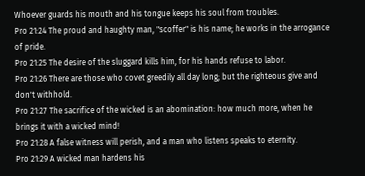Whoever guards his mouth and his tongue keeps his soul from troubles.
Pro 21:24 The proud and haughty man, "scoffer" is his name; he works in the arrogance of pride.
Pro 21:25 The desire of the sluggard kills him, for his hands refuse to labor.
Pro 21:26 There are those who covet greedily all day long; but the righteous give and don't withhold.
Pro 21:27 The sacrifice of the wicked is an abomination: how much more, when he brings it with a wicked mind!
Pro 21:28 A false witness will perish, and a man who listens speaks to eternity.
Pro 21:29 A wicked man hardens his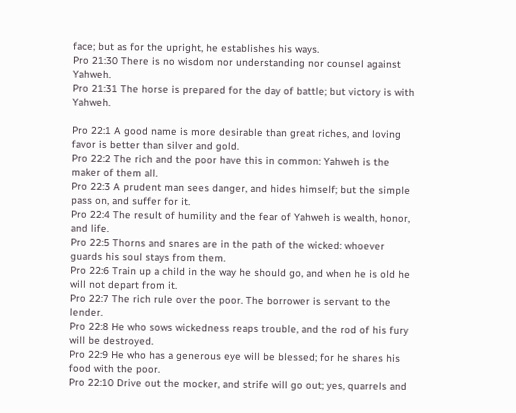face; but as for the upright, he establishes his ways.
Pro 21:30 There is no wisdom nor understanding nor counsel against Yahweh.
Pro 21:31 The horse is prepared for the day of battle; but victory is with Yahweh.

Pro 22:1 A good name is more desirable than great riches, and loving favor is better than silver and gold.
Pro 22:2 The rich and the poor have this in common: Yahweh is the maker of them all.
Pro 22:3 A prudent man sees danger, and hides himself; but the simple pass on, and suffer for it.
Pro 22:4 The result of humility and the fear of Yahweh is wealth, honor, and life.
Pro 22:5 Thorns and snares are in the path of the wicked: whoever guards his soul stays from them.
Pro 22:6 Train up a child in the way he should go, and when he is old he will not depart from it.
Pro 22:7 The rich rule over the poor. The borrower is servant to the lender.
Pro 22:8 He who sows wickedness reaps trouble, and the rod of his fury will be destroyed.
Pro 22:9 He who has a generous eye will be blessed; for he shares his food with the poor.
Pro 22:10 Drive out the mocker, and strife will go out; yes, quarrels and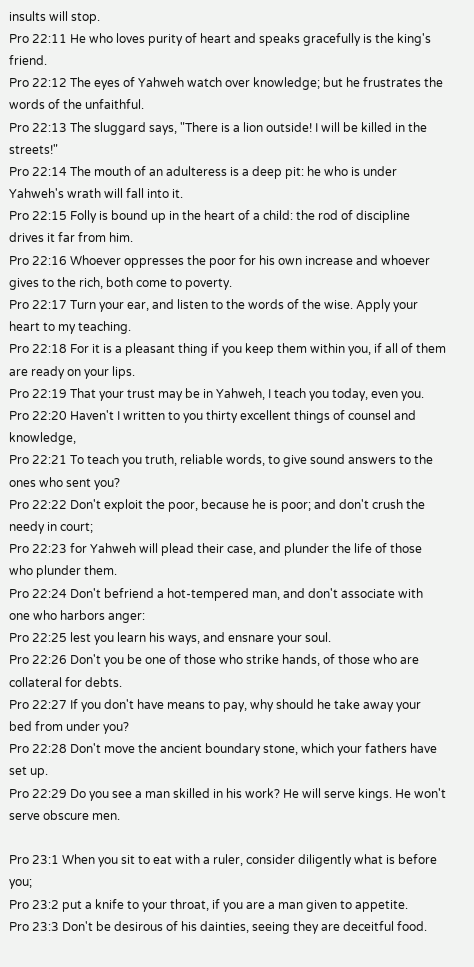insults will stop.
Pro 22:11 He who loves purity of heart and speaks gracefully is the king's friend.
Pro 22:12 The eyes of Yahweh watch over knowledge; but he frustrates the words of the unfaithful.
Pro 22:13 The sluggard says, "There is a lion outside! I will be killed in the streets!"
Pro 22:14 The mouth of an adulteress is a deep pit: he who is under Yahweh's wrath will fall into it.
Pro 22:15 Folly is bound up in the heart of a child: the rod of discipline drives it far from him.
Pro 22:16 Whoever oppresses the poor for his own increase and whoever gives to the rich, both come to poverty.
Pro 22:17 Turn your ear, and listen to the words of the wise. Apply your heart to my teaching.
Pro 22:18 For it is a pleasant thing if you keep them within you, if all of them are ready on your lips.
Pro 22:19 That your trust may be in Yahweh, I teach you today, even you.
Pro 22:20 Haven't I written to you thirty excellent things of counsel and knowledge,
Pro 22:21 To teach you truth, reliable words, to give sound answers to the ones who sent you?
Pro 22:22 Don't exploit the poor, because he is poor; and don't crush the needy in court;
Pro 22:23 for Yahweh will plead their case, and plunder the life of those who plunder them.
Pro 22:24 Don't befriend a hot-tempered man, and don't associate with one who harbors anger:
Pro 22:25 lest you learn his ways, and ensnare your soul.
Pro 22:26 Don't you be one of those who strike hands, of those who are collateral for debts.
Pro 22:27 If you don't have means to pay, why should he take away your bed from under you?
Pro 22:28 Don't move the ancient boundary stone, which your fathers have set up.
Pro 22:29 Do you see a man skilled in his work? He will serve kings. He won't serve obscure men.

Pro 23:1 When you sit to eat with a ruler, consider diligently what is before you;
Pro 23:2 put a knife to your throat, if you are a man given to appetite.
Pro 23:3 Don't be desirous of his dainties, seeing they are deceitful food.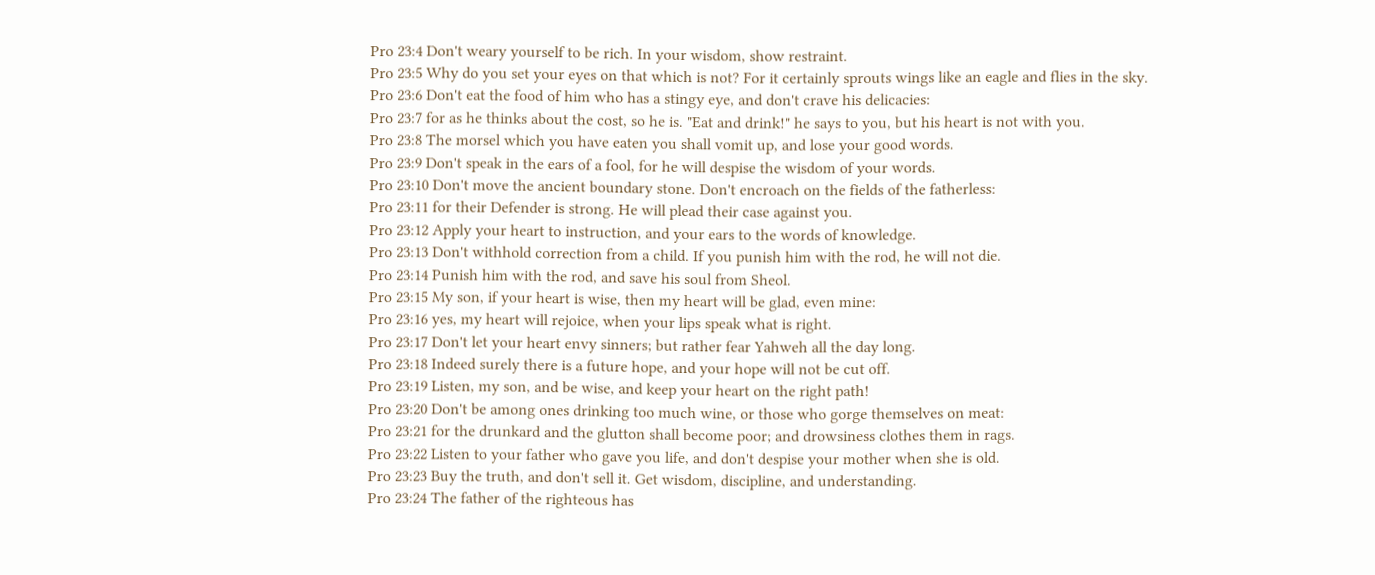Pro 23:4 Don't weary yourself to be rich. In your wisdom, show restraint.
Pro 23:5 Why do you set your eyes on that which is not? For it certainly sprouts wings like an eagle and flies in the sky.
Pro 23:6 Don't eat the food of him who has a stingy eye, and don't crave his delicacies:
Pro 23:7 for as he thinks about the cost, so he is. "Eat and drink!" he says to you, but his heart is not with you.
Pro 23:8 The morsel which you have eaten you shall vomit up, and lose your good words.
Pro 23:9 Don't speak in the ears of a fool, for he will despise the wisdom of your words.
Pro 23:10 Don't move the ancient boundary stone. Don't encroach on the fields of the fatherless:
Pro 23:11 for their Defender is strong. He will plead their case against you.
Pro 23:12 Apply your heart to instruction, and your ears to the words of knowledge.
Pro 23:13 Don't withhold correction from a child. If you punish him with the rod, he will not die.
Pro 23:14 Punish him with the rod, and save his soul from Sheol.
Pro 23:15 My son, if your heart is wise, then my heart will be glad, even mine:
Pro 23:16 yes, my heart will rejoice, when your lips speak what is right.
Pro 23:17 Don't let your heart envy sinners; but rather fear Yahweh all the day long.
Pro 23:18 Indeed surely there is a future hope, and your hope will not be cut off.
Pro 23:19 Listen, my son, and be wise, and keep your heart on the right path!
Pro 23:20 Don't be among ones drinking too much wine, or those who gorge themselves on meat:
Pro 23:21 for the drunkard and the glutton shall become poor; and drowsiness clothes them in rags.
Pro 23:22 Listen to your father who gave you life, and don't despise your mother when she is old.
Pro 23:23 Buy the truth, and don't sell it. Get wisdom, discipline, and understanding.
Pro 23:24 The father of the righteous has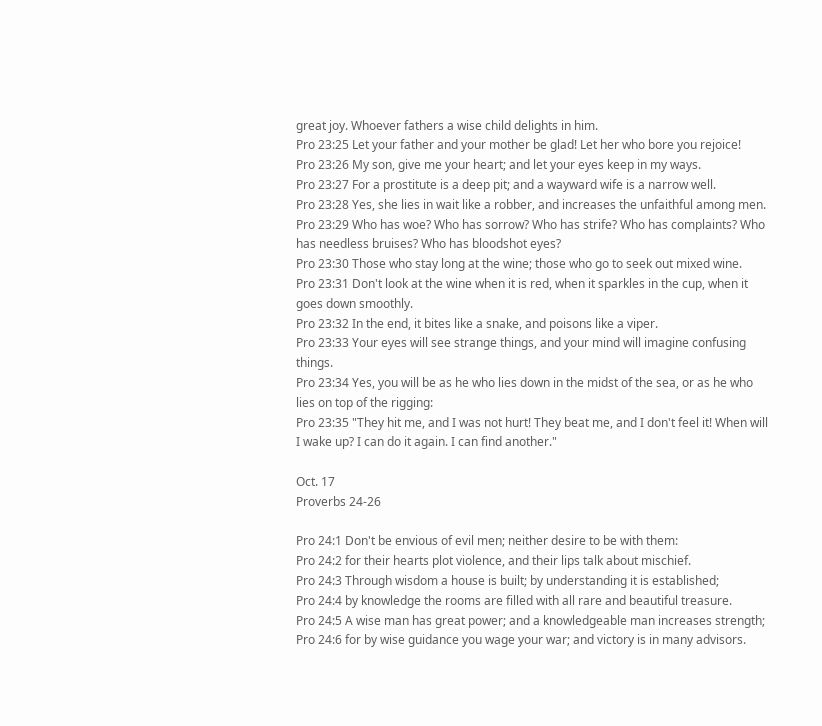great joy. Whoever fathers a wise child delights in him.
Pro 23:25 Let your father and your mother be glad! Let her who bore you rejoice!
Pro 23:26 My son, give me your heart; and let your eyes keep in my ways.
Pro 23:27 For a prostitute is a deep pit; and a wayward wife is a narrow well.
Pro 23:28 Yes, she lies in wait like a robber, and increases the unfaithful among men.
Pro 23:29 Who has woe? Who has sorrow? Who has strife? Who has complaints? Who has needless bruises? Who has bloodshot eyes?
Pro 23:30 Those who stay long at the wine; those who go to seek out mixed wine.
Pro 23:31 Don't look at the wine when it is red, when it sparkles in the cup, when it goes down smoothly.
Pro 23:32 In the end, it bites like a snake, and poisons like a viper.
Pro 23:33 Your eyes will see strange things, and your mind will imagine confusing things.
Pro 23:34 Yes, you will be as he who lies down in the midst of the sea, or as he who lies on top of the rigging:
Pro 23:35 "They hit me, and I was not hurt! They beat me, and I don't feel it! When will I wake up? I can do it again. I can find another."

Oct. 17
Proverbs 24-26

Pro 24:1 Don't be envious of evil men; neither desire to be with them:
Pro 24:2 for their hearts plot violence, and their lips talk about mischief.
Pro 24:3 Through wisdom a house is built; by understanding it is established;
Pro 24:4 by knowledge the rooms are filled with all rare and beautiful treasure.
Pro 24:5 A wise man has great power; and a knowledgeable man increases strength;
Pro 24:6 for by wise guidance you wage your war; and victory is in many advisors.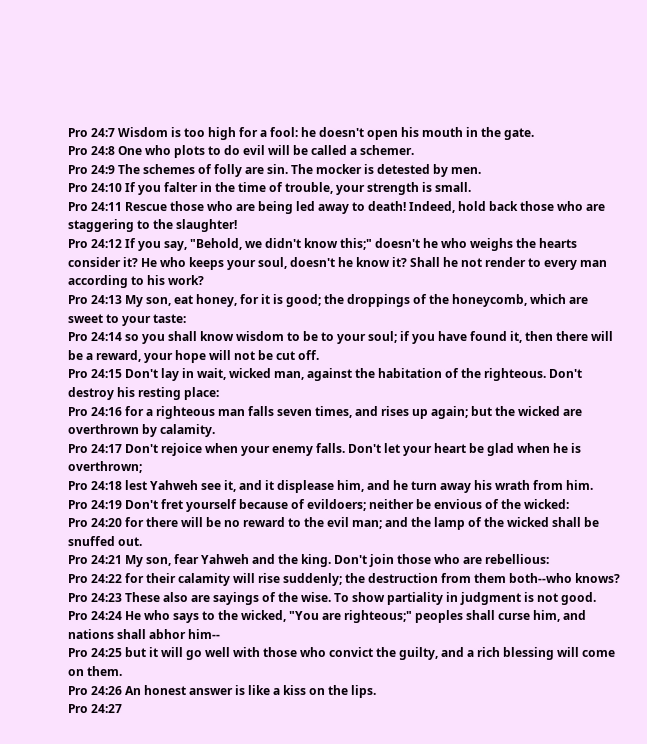Pro 24:7 Wisdom is too high for a fool: he doesn't open his mouth in the gate.
Pro 24:8 One who plots to do evil will be called a schemer.
Pro 24:9 The schemes of folly are sin. The mocker is detested by men.
Pro 24:10 If you falter in the time of trouble, your strength is small.
Pro 24:11 Rescue those who are being led away to death! Indeed, hold back those who are staggering to the slaughter!
Pro 24:12 If you say, "Behold, we didn't know this;" doesn't he who weighs the hearts consider it? He who keeps your soul, doesn't he know it? Shall he not render to every man according to his work?
Pro 24:13 My son, eat honey, for it is good; the droppings of the honeycomb, which are sweet to your taste:
Pro 24:14 so you shall know wisdom to be to your soul; if you have found it, then there will be a reward, your hope will not be cut off.
Pro 24:15 Don't lay in wait, wicked man, against the habitation of the righteous. Don't destroy his resting place:
Pro 24:16 for a righteous man falls seven times, and rises up again; but the wicked are overthrown by calamity.
Pro 24:17 Don't rejoice when your enemy falls. Don't let your heart be glad when he is overthrown;
Pro 24:18 lest Yahweh see it, and it displease him, and he turn away his wrath from him.
Pro 24:19 Don't fret yourself because of evildoers; neither be envious of the wicked:
Pro 24:20 for there will be no reward to the evil man; and the lamp of the wicked shall be snuffed out.
Pro 24:21 My son, fear Yahweh and the king. Don't join those who are rebellious:
Pro 24:22 for their calamity will rise suddenly; the destruction from them both--who knows?
Pro 24:23 These also are sayings of the wise. To show partiality in judgment is not good.
Pro 24:24 He who says to the wicked, "You are righteous;" peoples shall curse him, and nations shall abhor him--
Pro 24:25 but it will go well with those who convict the guilty, and a rich blessing will come on them.
Pro 24:26 An honest answer is like a kiss on the lips.
Pro 24:27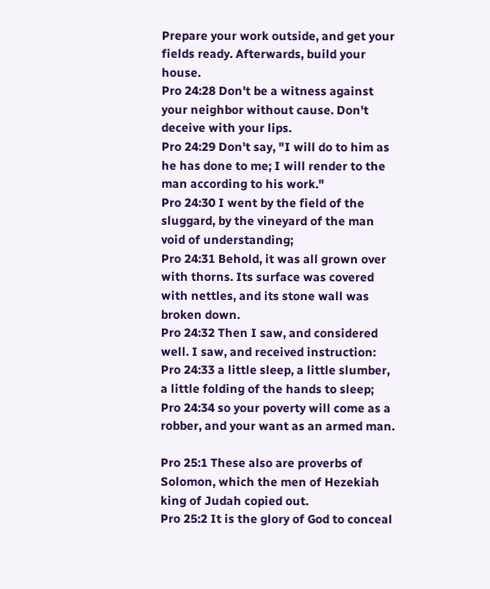Prepare your work outside, and get your fields ready. Afterwards, build your house.
Pro 24:28 Don't be a witness against your neighbor without cause. Don't deceive with your lips.
Pro 24:29 Don't say, "I will do to him as he has done to me; I will render to the man according to his work."
Pro 24:30 I went by the field of the sluggard, by the vineyard of the man void of understanding;
Pro 24:31 Behold, it was all grown over with thorns. Its surface was covered with nettles, and its stone wall was broken down.
Pro 24:32 Then I saw, and considered well. I saw, and received instruction:
Pro 24:33 a little sleep, a little slumber, a little folding of the hands to sleep;
Pro 24:34 so your poverty will come as a robber, and your want as an armed man.

Pro 25:1 These also are proverbs of Solomon, which the men of Hezekiah king of Judah copied out.
Pro 25:2 It is the glory of God to conceal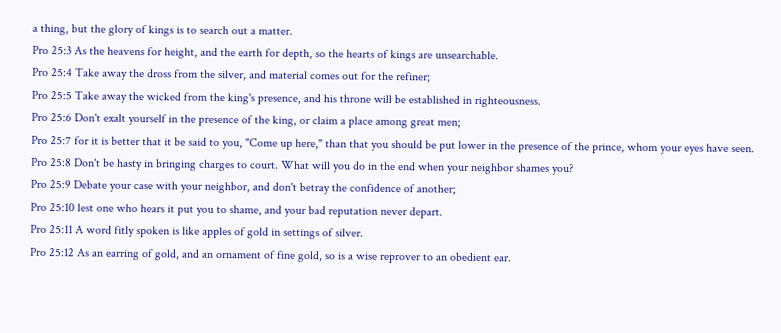a thing, but the glory of kings is to search out a matter.
Pro 25:3 As the heavens for height, and the earth for depth, so the hearts of kings are unsearchable.
Pro 25:4 Take away the dross from the silver, and material comes out for the refiner;
Pro 25:5 Take away the wicked from the king's presence, and his throne will be established in righteousness.
Pro 25:6 Don't exalt yourself in the presence of the king, or claim a place among great men;
Pro 25:7 for it is better that it be said to you, "Come up here," than that you should be put lower in the presence of the prince, whom your eyes have seen.
Pro 25:8 Don't be hasty in bringing charges to court. What will you do in the end when your neighbor shames you?
Pro 25:9 Debate your case with your neighbor, and don't betray the confidence of another;
Pro 25:10 lest one who hears it put you to shame, and your bad reputation never depart.
Pro 25:11 A word fitly spoken is like apples of gold in settings of silver.
Pro 25:12 As an earring of gold, and an ornament of fine gold, so is a wise reprover to an obedient ear.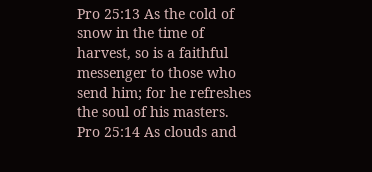Pro 25:13 As the cold of snow in the time of harvest, so is a faithful messenger to those who send him; for he refreshes the soul of his masters.
Pro 25:14 As clouds and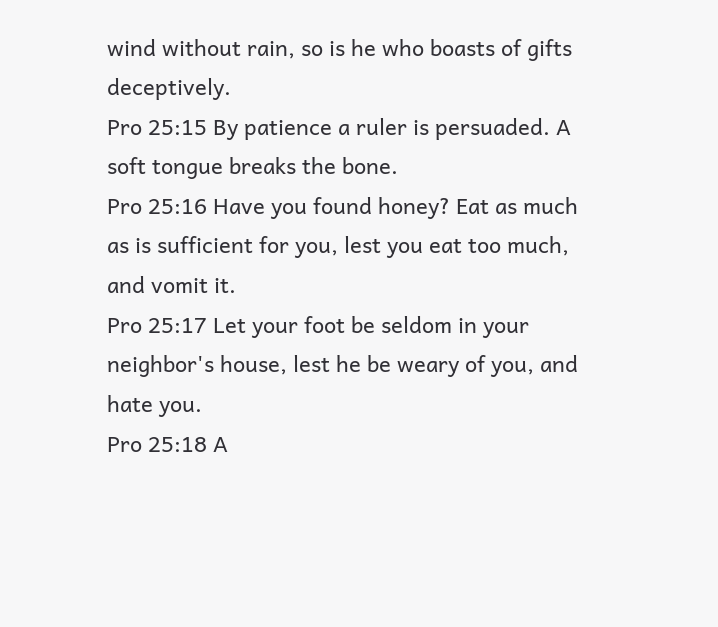wind without rain, so is he who boasts of gifts deceptively.
Pro 25:15 By patience a ruler is persuaded. A soft tongue breaks the bone.
Pro 25:16 Have you found honey? Eat as much as is sufficient for you, lest you eat too much, and vomit it.
Pro 25:17 Let your foot be seldom in your neighbor's house, lest he be weary of you, and hate you.
Pro 25:18 A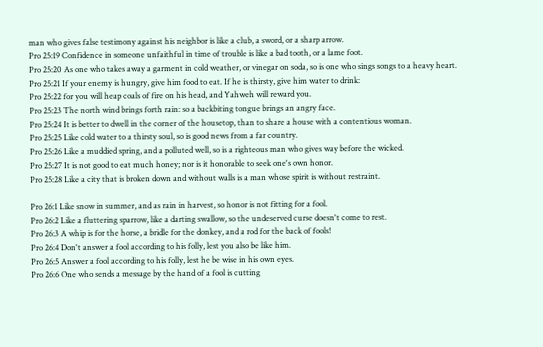man who gives false testimony against his neighbor is like a club, a sword, or a sharp arrow.
Pro 25:19 Confidence in someone unfaithful in time of trouble is like a bad tooth, or a lame foot.
Pro 25:20 As one who takes away a garment in cold weather, or vinegar on soda, so is one who sings songs to a heavy heart.
Pro 25:21 If your enemy is hungry, give him food to eat. If he is thirsty, give him water to drink:
Pro 25:22 for you will heap coals of fire on his head, and Yahweh will reward you.
Pro 25:23 The north wind brings forth rain: so a backbiting tongue brings an angry face.
Pro 25:24 It is better to dwell in the corner of the housetop, than to share a house with a contentious woman.
Pro 25:25 Like cold water to a thirsty soul, so is good news from a far country.
Pro 25:26 Like a muddied spring, and a polluted well, so is a righteous man who gives way before the wicked.
Pro 25:27 It is not good to eat much honey; nor is it honorable to seek one's own honor.
Pro 25:28 Like a city that is broken down and without walls is a man whose spirit is without restraint.

Pro 26:1 Like snow in summer, and as rain in harvest, so honor is not fitting for a fool.
Pro 26:2 Like a fluttering sparrow, like a darting swallow, so the undeserved curse doesn't come to rest.
Pro 26:3 A whip is for the horse, a bridle for the donkey, and a rod for the back of fools!
Pro 26:4 Don't answer a fool according to his folly, lest you also be like him.
Pro 26:5 Answer a fool according to his folly, lest he be wise in his own eyes.
Pro 26:6 One who sends a message by the hand of a fool is cutting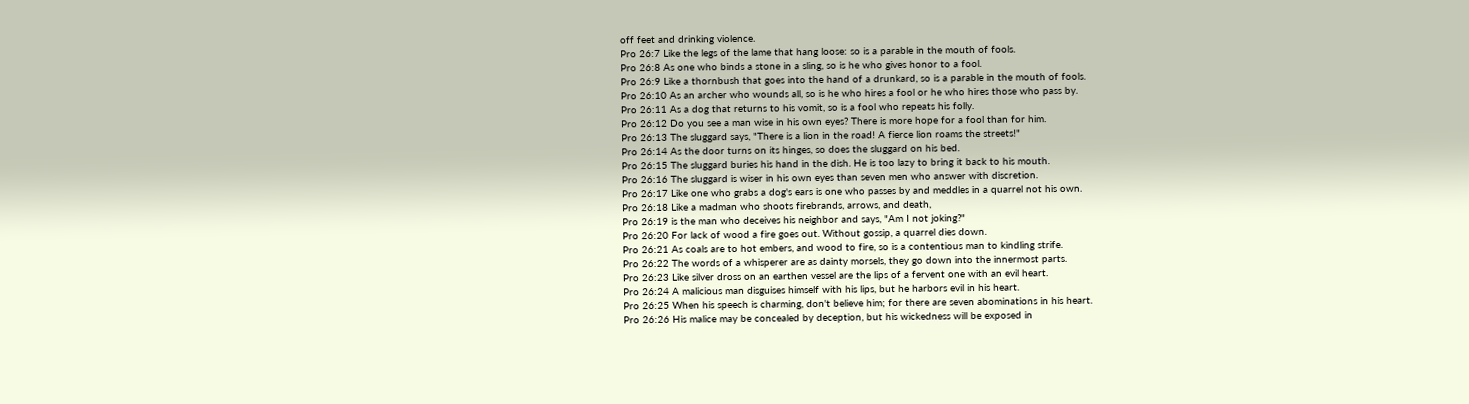off feet and drinking violence.
Pro 26:7 Like the legs of the lame that hang loose: so is a parable in the mouth of fools.
Pro 26:8 As one who binds a stone in a sling, so is he who gives honor to a fool.
Pro 26:9 Like a thornbush that goes into the hand of a drunkard, so is a parable in the mouth of fools.
Pro 26:10 As an archer who wounds all, so is he who hires a fool or he who hires those who pass by.
Pro 26:11 As a dog that returns to his vomit, so is a fool who repeats his folly.
Pro 26:12 Do you see a man wise in his own eyes? There is more hope for a fool than for him.
Pro 26:13 The sluggard says, "There is a lion in the road! A fierce lion roams the streets!"
Pro 26:14 As the door turns on its hinges, so does the sluggard on his bed.
Pro 26:15 The sluggard buries his hand in the dish. He is too lazy to bring it back to his mouth.
Pro 26:16 The sluggard is wiser in his own eyes than seven men who answer with discretion.
Pro 26:17 Like one who grabs a dog's ears is one who passes by and meddles in a quarrel not his own.
Pro 26:18 Like a madman who shoots firebrands, arrows, and death,
Pro 26:19 is the man who deceives his neighbor and says, "Am I not joking?"
Pro 26:20 For lack of wood a fire goes out. Without gossip, a quarrel dies down.
Pro 26:21 As coals are to hot embers, and wood to fire, so is a contentious man to kindling strife.
Pro 26:22 The words of a whisperer are as dainty morsels, they go down into the innermost parts.
Pro 26:23 Like silver dross on an earthen vessel are the lips of a fervent one with an evil heart.
Pro 26:24 A malicious man disguises himself with his lips, but he harbors evil in his heart.
Pro 26:25 When his speech is charming, don't believe him; for there are seven abominations in his heart.
Pro 26:26 His malice may be concealed by deception, but his wickedness will be exposed in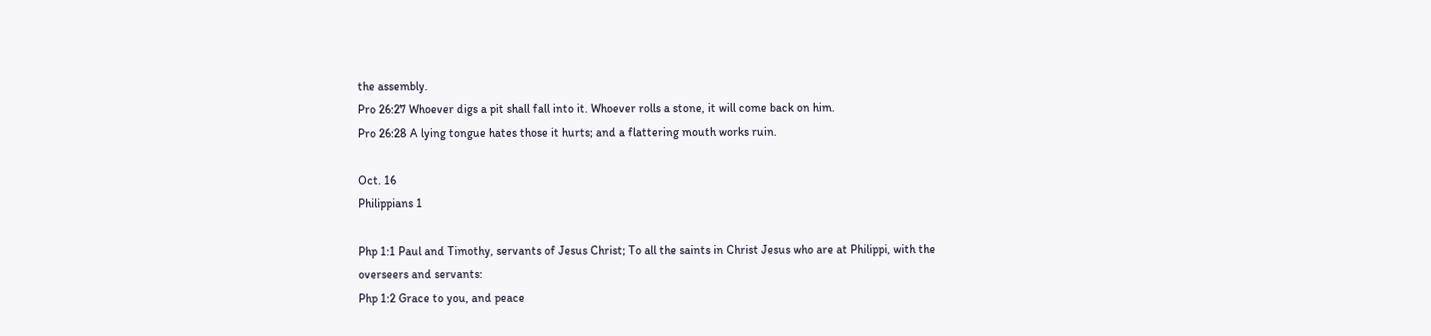the assembly.
Pro 26:27 Whoever digs a pit shall fall into it. Whoever rolls a stone, it will come back on him.
Pro 26:28 A lying tongue hates those it hurts; and a flattering mouth works ruin.

Oct. 16
Philippians 1

Php 1:1 Paul and Timothy, servants of Jesus Christ; To all the saints in Christ Jesus who are at Philippi, with the overseers and servants:
Php 1:2 Grace to you, and peace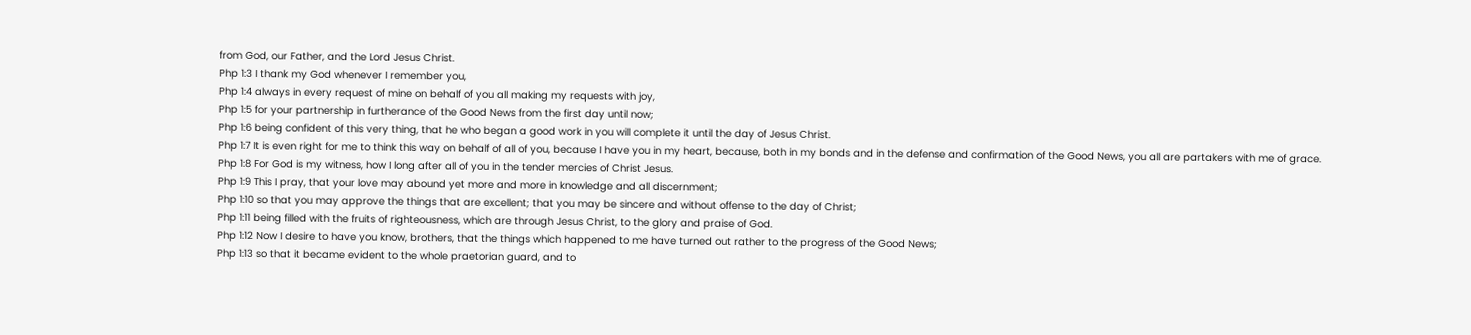from God, our Father, and the Lord Jesus Christ.
Php 1:3 I thank my God whenever I remember you,
Php 1:4 always in every request of mine on behalf of you all making my requests with joy,
Php 1:5 for your partnership in furtherance of the Good News from the first day until now;
Php 1:6 being confident of this very thing, that he who began a good work in you will complete it until the day of Jesus Christ.
Php 1:7 It is even right for me to think this way on behalf of all of you, because I have you in my heart, because, both in my bonds and in the defense and confirmation of the Good News, you all are partakers with me of grace.
Php 1:8 For God is my witness, how I long after all of you in the tender mercies of Christ Jesus.
Php 1:9 This I pray, that your love may abound yet more and more in knowledge and all discernment;
Php 1:10 so that you may approve the things that are excellent; that you may be sincere and without offense to the day of Christ;
Php 1:11 being filled with the fruits of righteousness, which are through Jesus Christ, to the glory and praise of God.
Php 1:12 Now I desire to have you know, brothers, that the things which happened to me have turned out rather to the progress of the Good News;
Php 1:13 so that it became evident to the whole praetorian guard, and to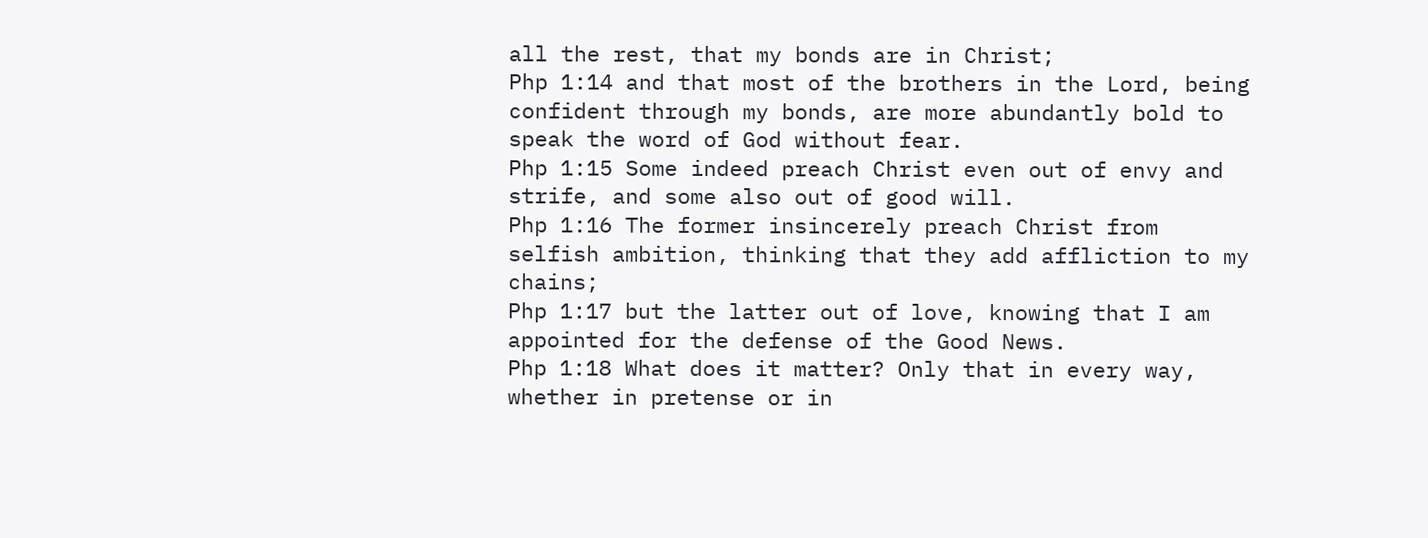all the rest, that my bonds are in Christ;
Php 1:14 and that most of the brothers in the Lord, being confident through my bonds, are more abundantly bold to speak the word of God without fear.
Php 1:15 Some indeed preach Christ even out of envy and strife, and some also out of good will.
Php 1:16 The former insincerely preach Christ from selfish ambition, thinking that they add affliction to my chains;
Php 1:17 but the latter out of love, knowing that I am appointed for the defense of the Good News.
Php 1:18 What does it matter? Only that in every way, whether in pretense or in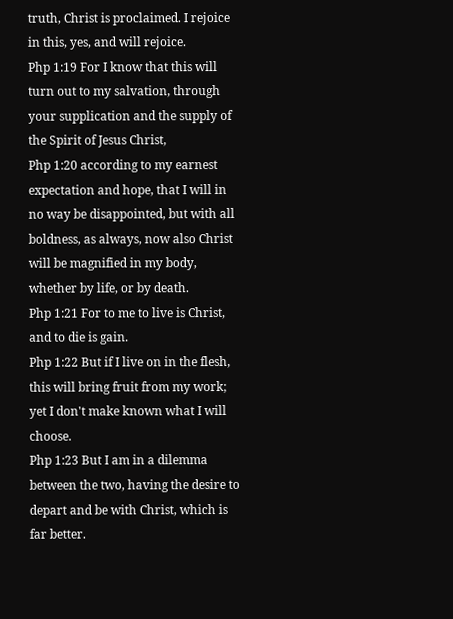truth, Christ is proclaimed. I rejoice in this, yes, and will rejoice.
Php 1:19 For I know that this will turn out to my salvation, through your supplication and the supply of the Spirit of Jesus Christ,
Php 1:20 according to my earnest expectation and hope, that I will in no way be disappointed, but with all boldness, as always, now also Christ will be magnified in my body, whether by life, or by death.
Php 1:21 For to me to live is Christ, and to die is gain.
Php 1:22 But if I live on in the flesh, this will bring fruit from my work; yet I don't make known what I will choose.
Php 1:23 But I am in a dilemma between the two, having the desire to depart and be with Christ, which is far better.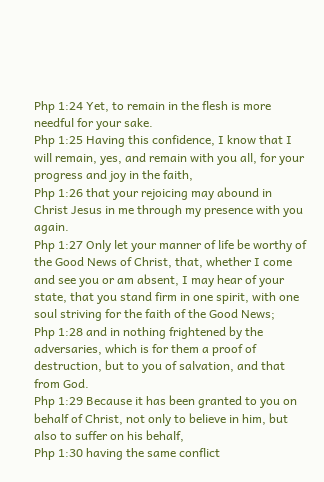Php 1:24 Yet, to remain in the flesh is more needful for your sake.
Php 1:25 Having this confidence, I know that I will remain, yes, and remain with you all, for your progress and joy in the faith,
Php 1:26 that your rejoicing may abound in Christ Jesus in me through my presence with you again.
Php 1:27 Only let your manner of life be worthy of the Good News of Christ, that, whether I come and see you or am absent, I may hear of your state, that you stand firm in one spirit, with one soul striving for the faith of the Good News;
Php 1:28 and in nothing frightened by the adversaries, which is for them a proof of destruction, but to you of salvation, and that from God.
Php 1:29 Because it has been granted to you on behalf of Christ, not only to believe in him, but also to suffer on his behalf,
Php 1:30 having the same conflict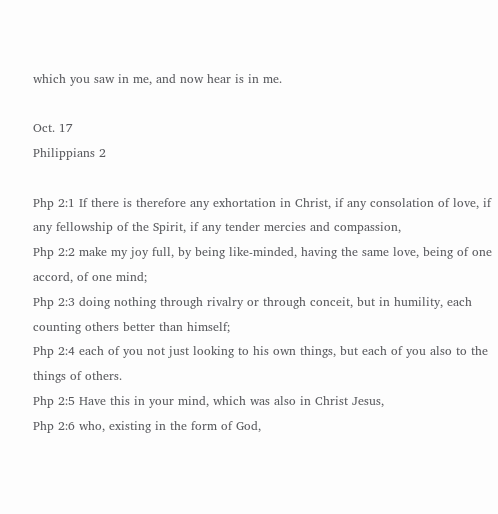which you saw in me, and now hear is in me.

Oct. 17
Philippians 2

Php 2:1 If there is therefore any exhortation in Christ, if any consolation of love, if any fellowship of the Spirit, if any tender mercies and compassion,
Php 2:2 make my joy full, by being like-minded, having the same love, being of one accord, of one mind;
Php 2:3 doing nothing through rivalry or through conceit, but in humility, each counting others better than himself;
Php 2:4 each of you not just looking to his own things, but each of you also to the things of others.
Php 2:5 Have this in your mind, which was also in Christ Jesus,
Php 2:6 who, existing in the form of God,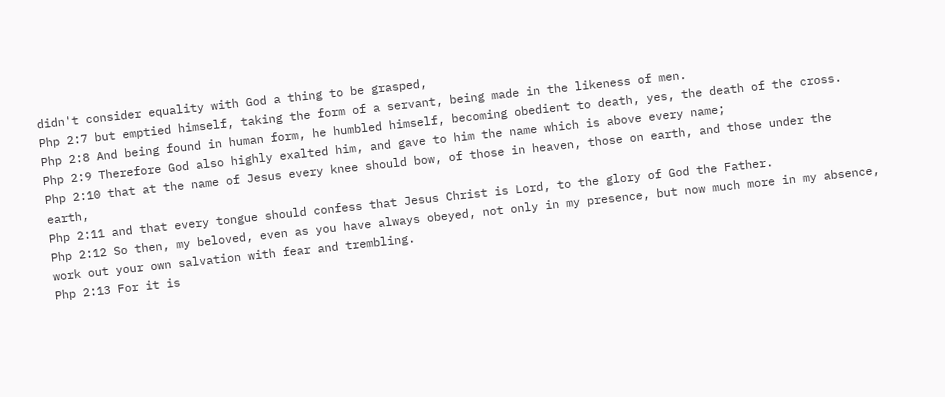didn't consider equality with God a thing to be grasped,
Php 2:7 but emptied himself, taking the form of a servant, being made in the likeness of men.
Php 2:8 And being found in human form, he humbled himself, becoming obedient to death, yes, the death of the cross.
Php 2:9 Therefore God also highly exalted him, and gave to him the name which is above every name;
Php 2:10 that at the name of Jesus every knee should bow, of those in heaven, those on earth, and those under the earth,
Php 2:11 and that every tongue should confess that Jesus Christ is Lord, to the glory of God the Father.
Php 2:12 So then, my beloved, even as you have always obeyed, not only in my presence, but now much more in my absence, work out your own salvation with fear and trembling.
Php 2:13 For it is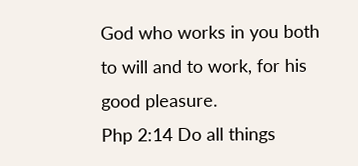God who works in you both to will and to work, for his good pleasure.
Php 2:14 Do all things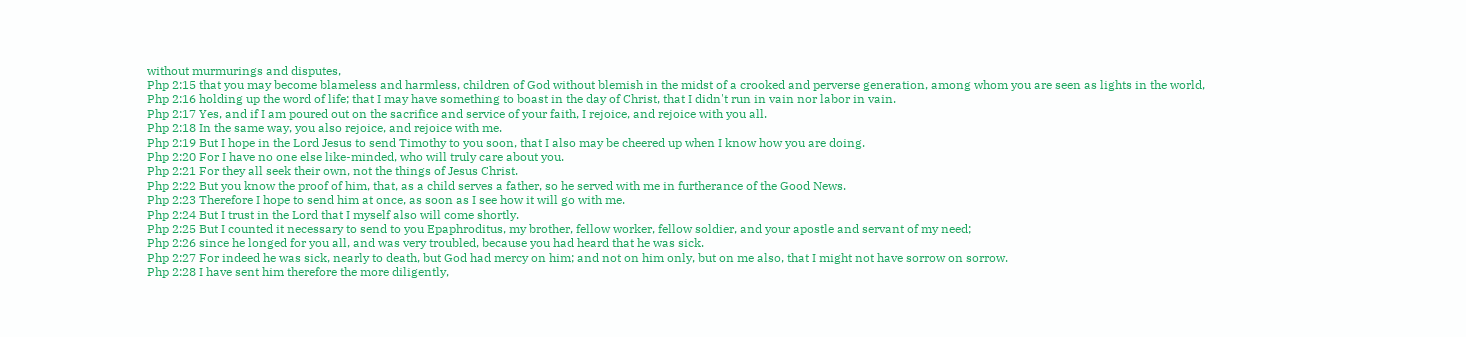without murmurings and disputes,
Php 2:15 that you may become blameless and harmless, children of God without blemish in the midst of a crooked and perverse generation, among whom you are seen as lights in the world,
Php 2:16 holding up the word of life; that I may have something to boast in the day of Christ, that I didn't run in vain nor labor in vain.
Php 2:17 Yes, and if I am poured out on the sacrifice and service of your faith, I rejoice, and rejoice with you all.
Php 2:18 In the same way, you also rejoice, and rejoice with me.
Php 2:19 But I hope in the Lord Jesus to send Timothy to you soon, that I also may be cheered up when I know how you are doing.
Php 2:20 For I have no one else like-minded, who will truly care about you.
Php 2:21 For they all seek their own, not the things of Jesus Christ.
Php 2:22 But you know the proof of him, that, as a child serves a father, so he served with me in furtherance of the Good News.
Php 2:23 Therefore I hope to send him at once, as soon as I see how it will go with me.
Php 2:24 But I trust in the Lord that I myself also will come shortly.
Php 2:25 But I counted it necessary to send to you Epaphroditus, my brother, fellow worker, fellow soldier, and your apostle and servant of my need;
Php 2:26 since he longed for you all, and was very troubled, because you had heard that he was sick.
Php 2:27 For indeed he was sick, nearly to death, but God had mercy on him; and not on him only, but on me also, that I might not have sorrow on sorrow.
Php 2:28 I have sent him therefore the more diligently,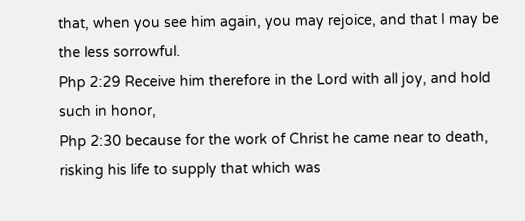that, when you see him again, you may rejoice, and that I may be the less sorrowful.
Php 2:29 Receive him therefore in the Lord with all joy, and hold such in honor,
Php 2:30 because for the work of Christ he came near to death, risking his life to supply that which was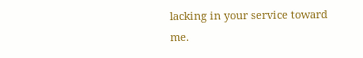lacking in your service toward me.